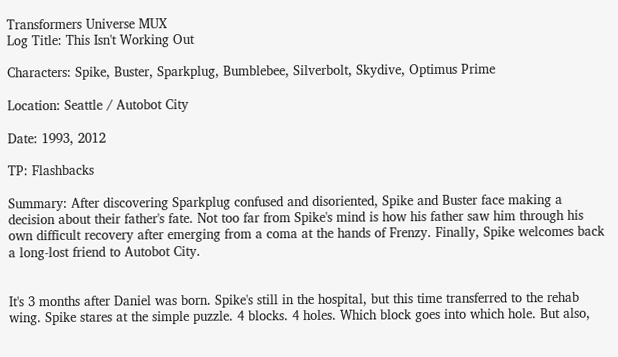Transformers Universe MUX
Log Title: This Isn't Working Out

Characters: Spike, Buster, Sparkplug, Bumblebee, Silverbolt, Skydive, Optimus Prime

Location: Seattle / Autobot City

Date: 1993, 2012

TP: Flashbacks

Summary: After discovering Sparkplug confused and disoriented, Spike and Buster face making a decision about their father's fate. Not too far from Spike's mind is how his father saw him through his own difficult recovery after emerging from a coma at the hands of Frenzy. Finally, Spike welcomes back a long-lost friend to Autobot City.


It's 3 months after Daniel was born. Spike's still in the hospital, but this time transferred to the rehab wing. Spike stares at the simple puzzle. 4 blocks. 4 holes. Which block goes into which hole. But also,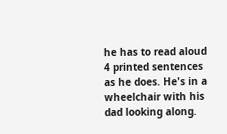he has to read aloud 4 printed sentences as he does. He's in a wheelchair with his dad looking along.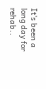It's been a long day for rehab..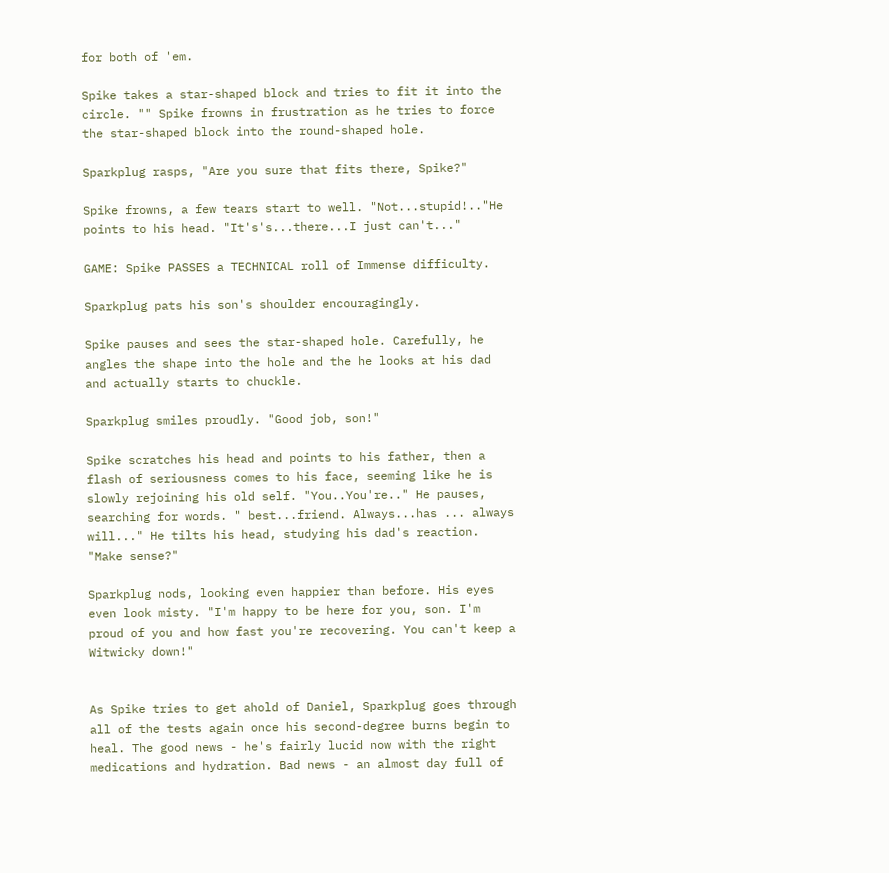for both of 'em.

Spike takes a star-shaped block and tries to fit it into the circle. "" Spike frowns in frustration as he tries to force the star-shaped block into the round-shaped hole.

Sparkplug rasps, "Are you sure that fits there, Spike?"

Spike frowns, a few tears start to well. "Not...stupid!.."He points to his head. "It's's...there...I just can't..."

GAME: Spike PASSES a TECHNICAL roll of Immense difficulty.

Sparkplug pats his son's shoulder encouragingly.

Spike pauses and sees the star-shaped hole. Carefully, he angles the shape into the hole and the he looks at his dad and actually starts to chuckle.

Sparkplug smiles proudly. "Good job, son!"

Spike scratches his head and points to his father, then a flash of seriousness comes to his face, seeming like he is slowly rejoining his old self. "You..You're.." He pauses, searching for words. " best...friend. Always...has ... always will..." He tilts his head, studying his dad's reaction. "Make sense?"

Sparkplug nods, looking even happier than before. His eyes even look misty. "I'm happy to be here for you, son. I'm proud of you and how fast you're recovering. You can't keep a Witwicky down!"


As Spike tries to get ahold of Daniel, Sparkplug goes through all of the tests again once his second-degree burns begin to heal. The good news - he's fairly lucid now with the right medications and hydration. Bad news - an almost day full of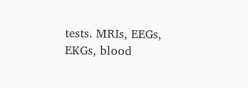tests. MRIs, EEGs, EKGs, blood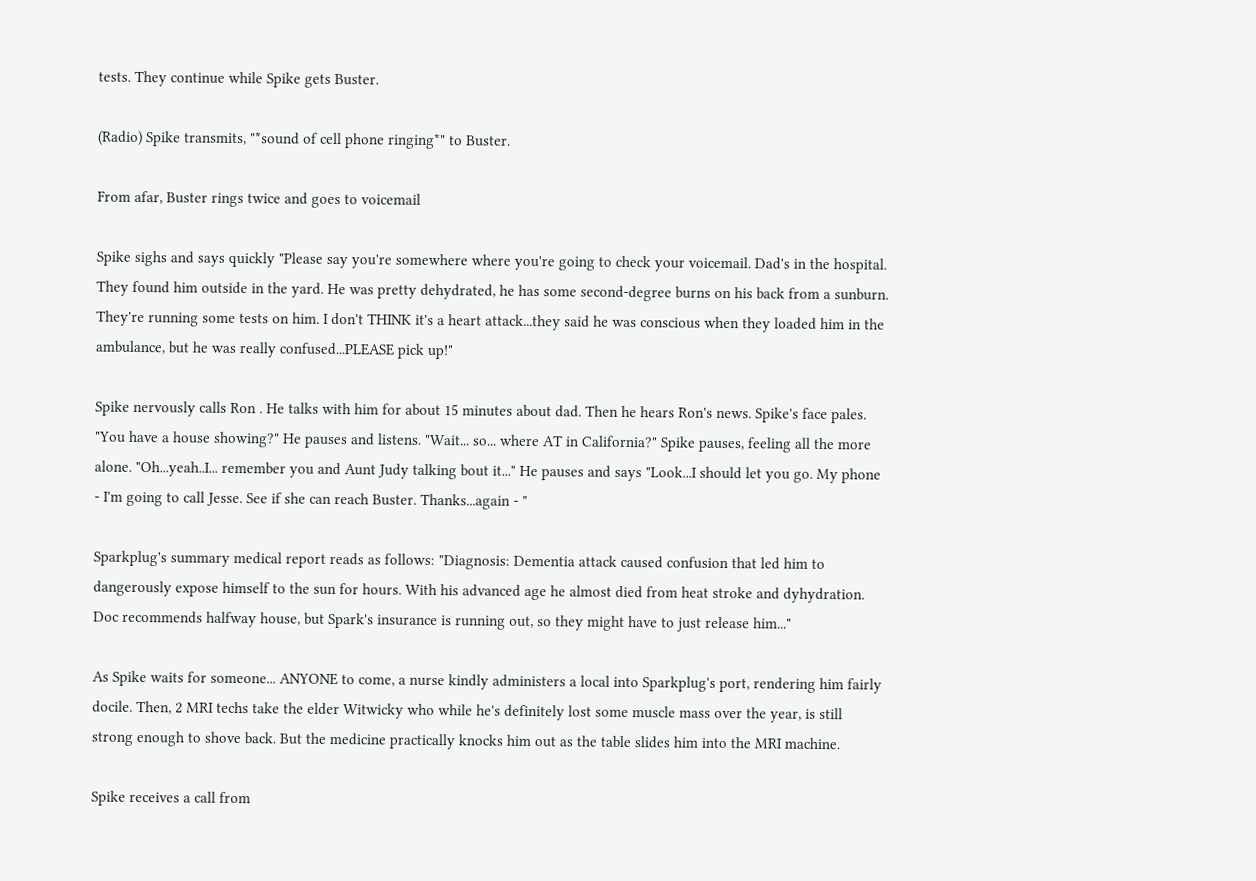tests. They continue while Spike gets Buster.

(Radio) Spike transmits, "*sound of cell phone ringing*" to Buster.

From afar, Buster rings twice and goes to voicemail

Spike sighs and says quickly "Please say you're somewhere where you're going to check your voicemail. Dad's in the hospital. They found him outside in the yard. He was pretty dehydrated, he has some second-degree burns on his back from a sunburn. They're running some tests on him. I don't THINK it's a heart attack...they said he was conscious when they loaded him in the ambulance, but he was really confused...PLEASE pick up!"

Spike nervously calls Ron . He talks with him for about 15 minutes about dad. Then he hears Ron's news. Spike's face pales. "You have a house showing?" He pauses and listens. "Wait... so... where AT in California?" Spike pauses, feeling all the more alone. "Oh...yeah..I... remember you and Aunt Judy talking bout it..." He pauses and says "Look...I should let you go. My phone - I'm going to call Jesse. See if she can reach Buster. Thanks...again - "

Sparkplug's summary medical report reads as follows: "Diagnosis: Dementia attack caused confusion that led him to dangerously expose himself to the sun for hours. With his advanced age he almost died from heat stroke and dyhydration. Doc recommends halfway house, but Spark's insurance is running out, so they might have to just release him..."

As Spike waits for someone... ANYONE to come, a nurse kindly administers a local into Sparkplug's port, rendering him fairly docile. Then, 2 MRI techs take the elder Witwicky who while he's definitely lost some muscle mass over the year, is still strong enough to shove back. But the medicine practically knocks him out as the table slides him into the MRI machine.

Spike receives a call from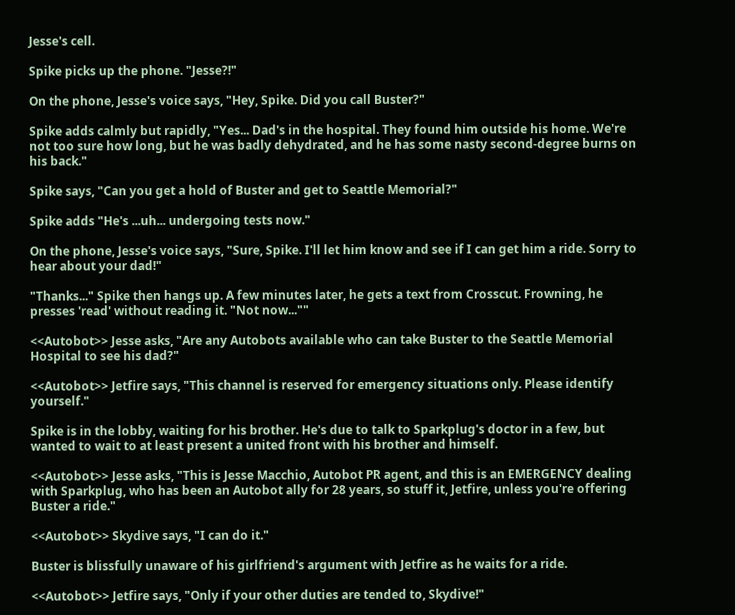Jesse's cell.

Spike picks up the phone. "Jesse?!"

On the phone, Jesse's voice says, "Hey, Spike. Did you call Buster?"

Spike adds calmly but rapidly, "Yes... Dad's in the hospital. They found him outside his home. We're not too sure how long, but he was badly dehydrated, and he has some nasty second-degree burns on his back."

Spike says, "Can you get a hold of Buster and get to Seattle Memorial?"

Spike adds "He's ...uh... undergoing tests now."

On the phone, Jesse's voice says, "Sure, Spike. I'll let him know and see if I can get him a ride. Sorry to hear about your dad!"

"Thanks..." Spike then hangs up. A few minutes later, he gets a text from Crosscut. Frowning, he presses 'read' without reading it. "Not now...""

<<Autobot>> Jesse asks, "Are any Autobots available who can take Buster to the Seattle Memorial Hospital to see his dad?"

<<Autobot>> Jetfire says, "This channel is reserved for emergency situations only. Please identify yourself."

Spike is in the lobby, waiting for his brother. He's due to talk to Sparkplug's doctor in a few, but wanted to wait to at least present a united front with his brother and himself.

<<Autobot>> Jesse asks, "This is Jesse Macchio, Autobot PR agent, and this is an EMERGENCY dealing with Sparkplug, who has been an Autobot ally for 28 years, so stuff it, Jetfire, unless you're offering Buster a ride."

<<Autobot>> Skydive says, "I can do it."

Buster is blissfully unaware of his girlfriend's argument with Jetfire as he waits for a ride.

<<Autobot>> Jetfire says, "Only if your other duties are tended to, Skydive!"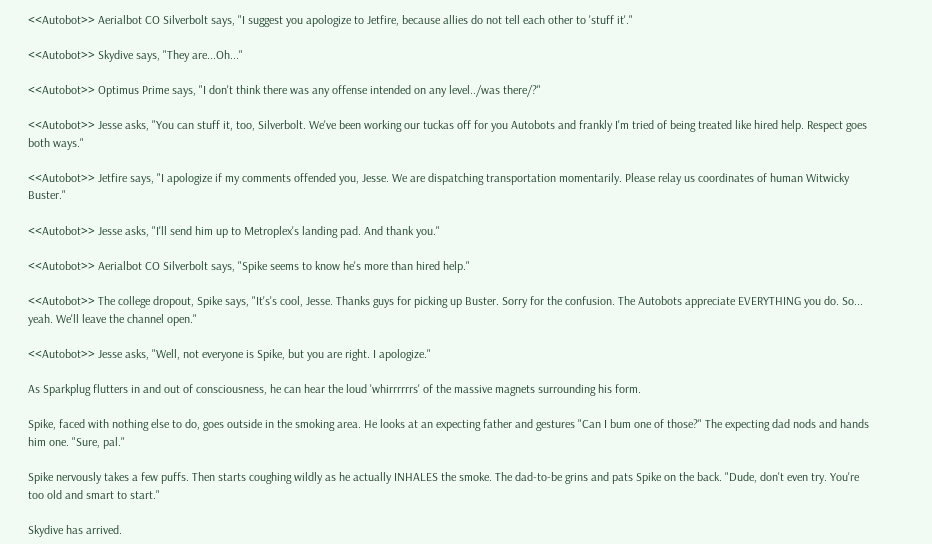<<Autobot>> Aerialbot CO Silverbolt says, "I suggest you apologize to Jetfire, because allies do not tell each other to 'stuff it'."

<<Autobot>> Skydive says, "They are...Oh..."

<<Autobot>> Optimus Prime says, "I don't think there was any offense intended on any level../was there/?"

<<Autobot>> Jesse asks, "You can stuff it, too, Silverbolt. We've been working our tuckas off for you Autobots and frankly I'm tried of being treated like hired help. Respect goes both ways."

<<Autobot>> Jetfire says, "I apologize if my comments offended you, Jesse. We are dispatching transportation momentarily. Please relay us coordinates of human Witwicky Buster."

<<Autobot>> Jesse asks, "I'll send him up to Metroplex's landing pad. And thank you."

<<Autobot>> Aerialbot CO Silverbolt says, "Spike seems to know he's more than hired help."

<<Autobot>> The college dropout, Spike says, "It's's cool, Jesse. Thanks guys for picking up Buster. Sorry for the confusion. The Autobots appreciate EVERYTHING you do. So... yeah. We'll leave the channel open."

<<Autobot>> Jesse asks, "Well, not everyone is Spike, but you are right. I apologize."

As Sparkplug flutters in and out of consciousness, he can hear the loud 'whirrrrrrs' of the massive magnets surrounding his form.

Spike, faced with nothing else to do, goes outside in the smoking area. He looks at an expecting father and gestures "Can I bum one of those?" The expecting dad nods and hands him one. "Sure, pal."

Spike nervously takes a few puffs. Then starts coughing wildly as he actually INHALES the smoke. The dad-to-be grins and pats Spike on the back. "Dude, don't even try. You're too old and smart to start."

Skydive has arrived.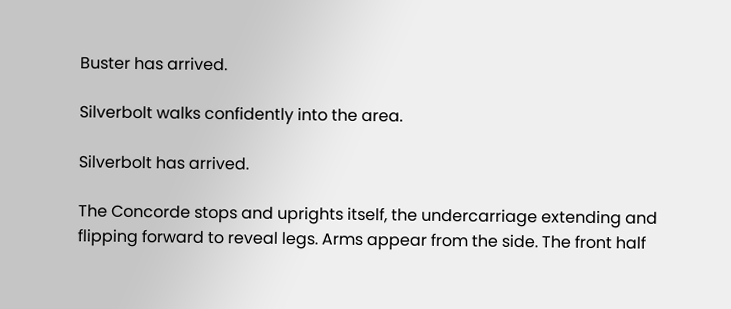Buster has arrived.

Silverbolt walks confidently into the area.

Silverbolt has arrived.

The Concorde stops and uprights itself, the undercarriage extending and flipping forward to reveal legs. Arms appear from the side. The front half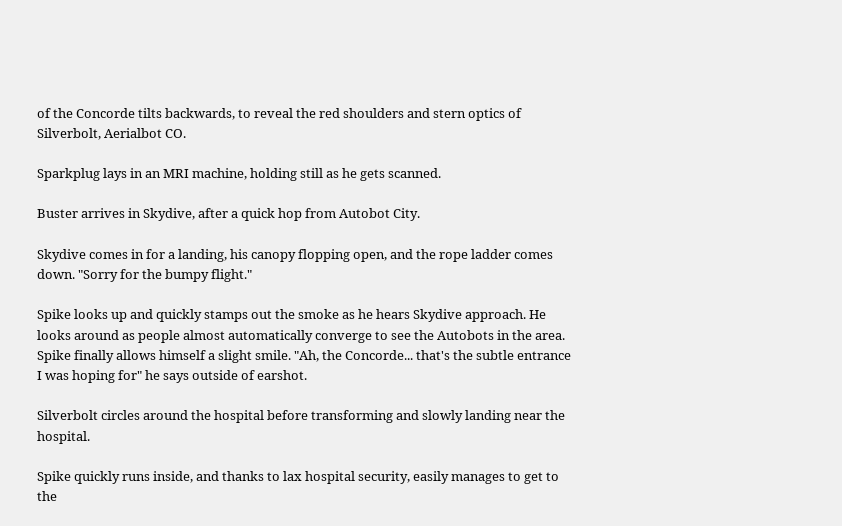of the Concorde tilts backwards, to reveal the red shoulders and stern optics of Silverbolt, Aerialbot CO.

Sparkplug lays in an MRI machine, holding still as he gets scanned.

Buster arrives in Skydive, after a quick hop from Autobot City.

Skydive comes in for a landing, his canopy flopping open, and the rope ladder comes down. "Sorry for the bumpy flight."

Spike looks up and quickly stamps out the smoke as he hears Skydive approach. He looks around as people almost automatically converge to see the Autobots in the area. Spike finally allows himself a slight smile. "Ah, the Concorde... that's the subtle entrance I was hoping for" he says outside of earshot.

Silverbolt circles around the hospital before transforming and slowly landing near the hospital.

Spike quickly runs inside, and thanks to lax hospital security, easily manages to get to the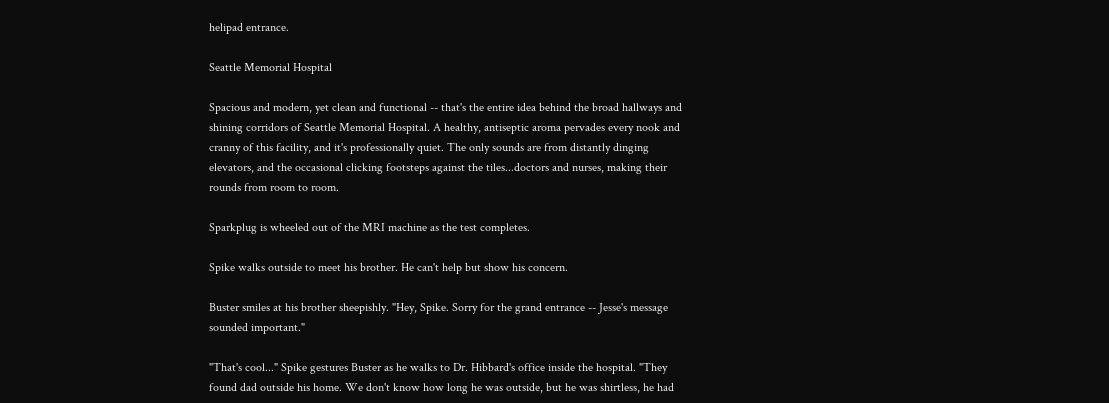helipad entrance.

Seattle Memorial Hospital

Spacious and modern, yet clean and functional -- that's the entire idea behind the broad hallways and shining corridors of Seattle Memorial Hospital. A healthy, antiseptic aroma pervades every nook and cranny of this facility, and it's professionally quiet. The only sounds are from distantly dinging elevators, and the occasional clicking footsteps against the tiles...doctors and nurses, making their rounds from room to room.

Sparkplug is wheeled out of the MRI machine as the test completes.

Spike walks outside to meet his brother. He can't help but show his concern.

Buster smiles at his brother sheepishly. "Hey, Spike. Sorry for the grand entrance -- Jesse's message sounded important."

"That's cool..." Spike gestures Buster as he walks to Dr. Hibbard's office inside the hospital. "They found dad outside his home. We don't know how long he was outside, but he was shirtless, he had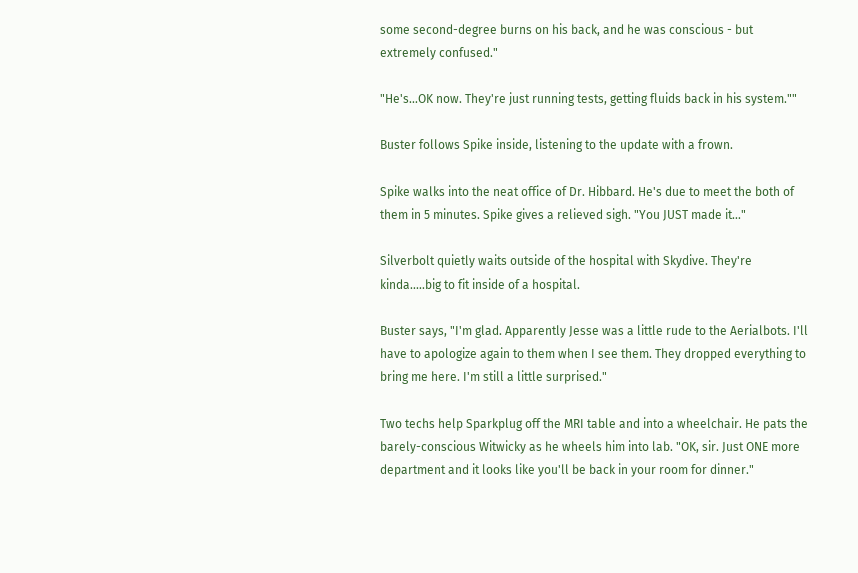some second-degree burns on his back, and he was conscious - but extremely confused."

"He's...OK now. They're just running tests, getting fluids back in his system.""

Buster follows Spike inside, listening to the update with a frown.

Spike walks into the neat office of Dr. Hibbard. He's due to meet the both of them in 5 minutes. Spike gives a relieved sigh. "You JUST made it..."

Silverbolt quietly waits outside of the hospital with Skydive. They're kinda.....big to fit inside of a hospital.

Buster says, "I'm glad. Apparently Jesse was a little rude to the Aerialbots. I'll have to apologize again to them when I see them. They dropped everything to bring me here. I'm still a little surprised."

Two techs help Sparkplug off the MRI table and into a wheelchair. He pats the barely-conscious Witwicky as he wheels him into lab. "OK, sir. Just ONE more department and it looks like you'll be back in your room for dinner."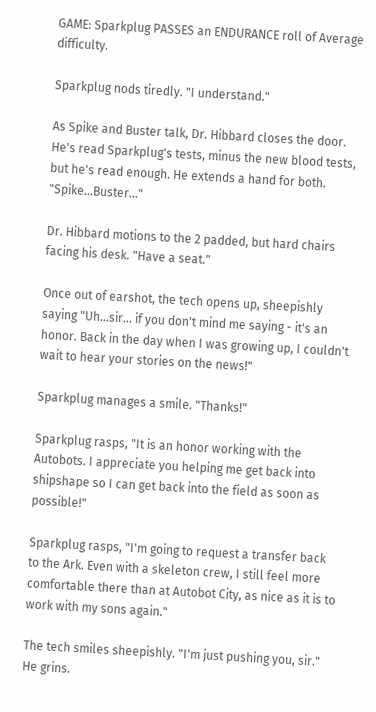GAME: Sparkplug PASSES an ENDURANCE roll of Average difficulty.

Sparkplug nods tiredly. "I understand."

As Spike and Buster talk, Dr. Hibbard closes the door. He's read Sparkplug's tests, minus the new blood tests, but he's read enough. He extends a hand for both. "Spike...Buster..."

Dr. Hibbard motions to the 2 padded, but hard chairs facing his desk. "Have a seat."

Once out of earshot, the tech opens up, sheepishly saying "Uh...sir... if you don't mind me saying - it's an honor. Back in the day when I was growing up, I couldn't wait to hear your stories on the news!"

Sparkplug manages a smile. "Thanks!"

Sparkplug rasps, "It is an honor working with the Autobots. I appreciate you helping me get back into shipshape so I can get back into the field as soon as possible!"

Sparkplug rasps, "I'm going to request a transfer back to the Ark. Even with a skeleton crew, I still feel more comfortable there than at Autobot City, as nice as it is to work with my sons again."

The tech smiles sheepishly. "I'm just pushing you, sir." He grins.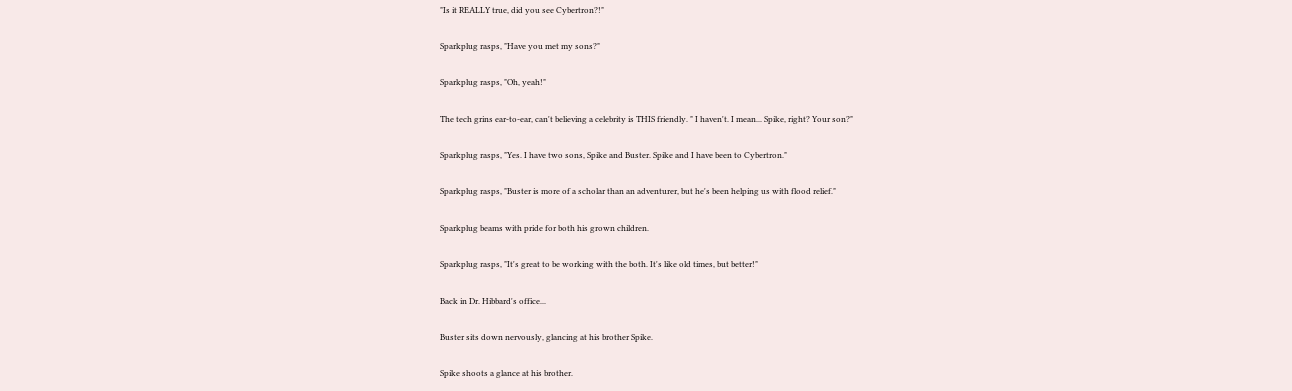"Is it REALLY true, did you see Cybertron?!"

Sparkplug rasps, "Have you met my sons?"

Sparkplug rasps, "Oh, yeah!"

The tech grins ear-to-ear, can't believing a celebrity is THIS friendly. " I haven't. I mean... Spike, right? Your son?"

Sparkplug rasps, "Yes. I have two sons, Spike and Buster. Spike and I have been to Cybertron."

Sparkplug rasps, "Buster is more of a scholar than an adventurer, but he's been helping us with flood relief."

Sparkplug beams with pride for both his grown children.

Sparkplug rasps, "It's great to be working with the both. It's like old times, but better!"

Back in Dr. Hibbard's office...

Buster sits down nervously, glancing at his brother Spike.

Spike shoots a glance at his brother.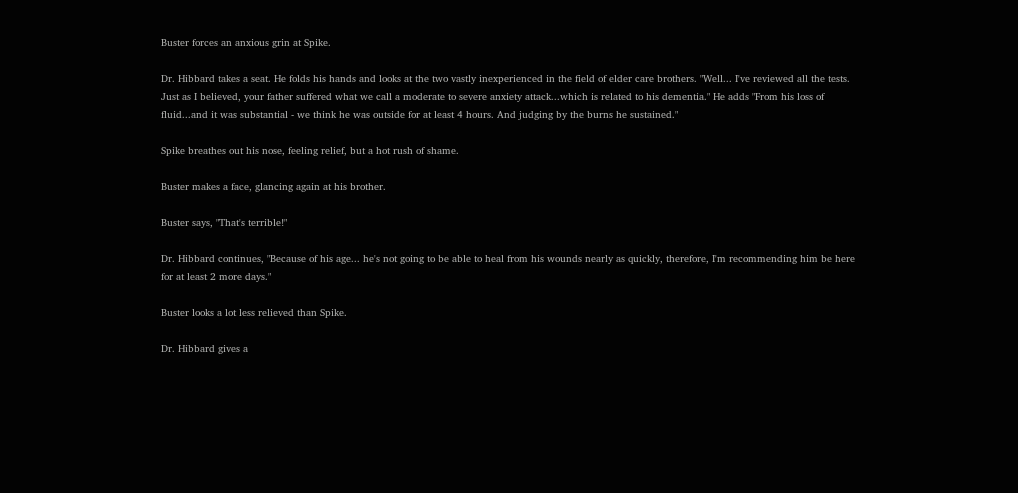Buster forces an anxious grin at Spike.

Dr. Hibbard takes a seat. He folds his hands and looks at the two vastly inexperienced in the field of elder care brothers. "Well... I've reviewed all the tests. Just as I believed, your father suffered what we call a moderate to severe anxiety attack...which is related to his dementia." He adds "From his loss of fluid...and it was substantial - we think he was outside for at least 4 hours. And judging by the burns he sustained."

Spike breathes out his nose, feeling relief, but a hot rush of shame.

Buster makes a face, glancing again at his brother.

Buster says, "That's terrible!"

Dr. Hibbard continues, "Because of his age... he's not going to be able to heal from his wounds nearly as quickly, therefore, I'm recommending him be here for at least 2 more days."

Buster looks a lot less relieved than Spike.

Dr. Hibbard gives a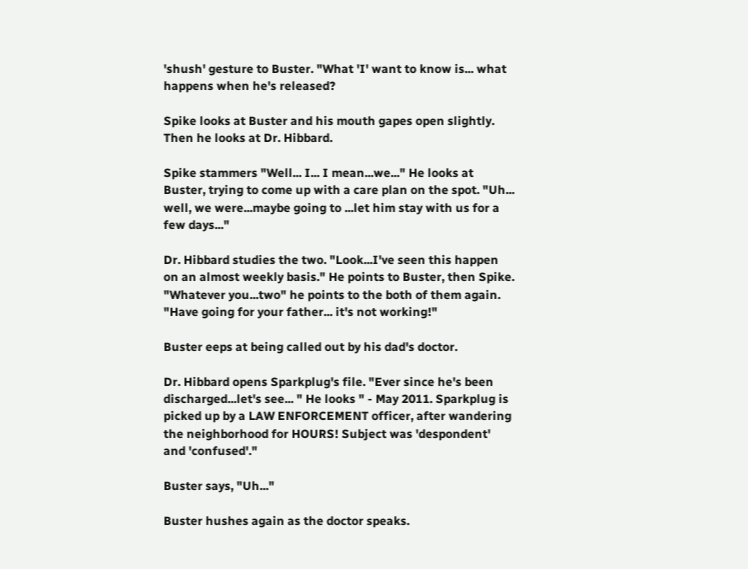'shush' gesture to Buster. "What 'I' want to know is... what happens when he's released?

Spike looks at Buster and his mouth gapes open slightly. Then he looks at Dr. Hibbard.

Spike stammers "Well... I... I mean...we..." He looks at Buster, trying to come up with a care plan on the spot. "Uh... well, we were...maybe going to ...let him stay with us for a few days..."

Dr. Hibbard studies the two. "Look...I've seen this happen on an almost weekly basis." He points to Buster, then Spike. "Whatever you...two" he points to the both of them again. "Have going for your father... it's not working!"

Buster eeps at being called out by his dad's doctor.

Dr. Hibbard opens Sparkplug's file. "Ever since he's been discharged...let's see... " He looks " - May 2011. Sparkplug is picked up by a LAW ENFORCEMENT officer, after wandering the neighborhood for HOURS! Subject was 'despondent' and 'confused'."

Buster says, "Uh..."

Buster hushes again as the doctor speaks.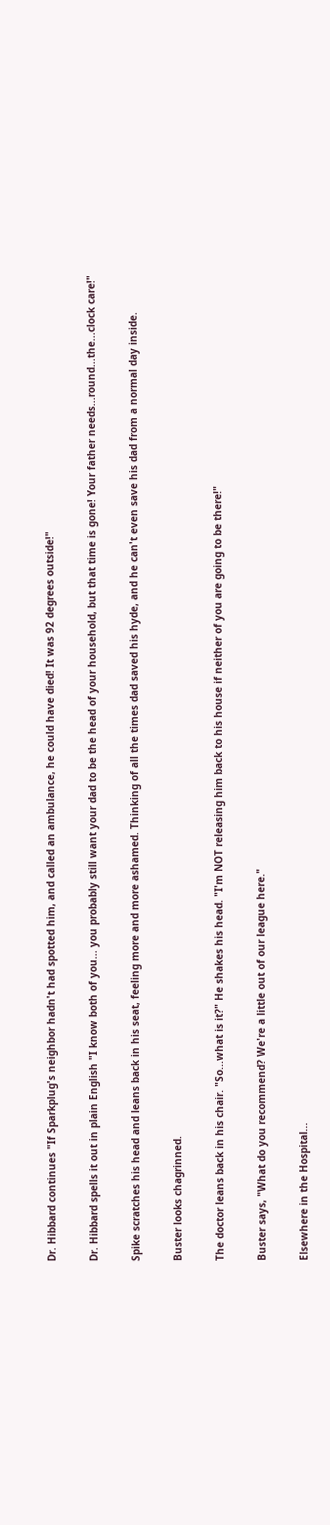Dr. Hibbard continues "If Sparkplug's neighbor hadn't had spotted him, and called an ambulance, he could have died! It was 92 degrees outside!"

Dr. Hibbard spells it out in plain English "I know both of you... you probably still want your dad to be the head of your household, but that time is gone! Your father needs...round...the...clock care!"

Spike scratches his head and leans back in his seat, feeling more and more ashamed. Thinking of all the times dad saved his hyde, and he can't even save his dad from a normal day inside.

Buster looks chagrinned.

The doctor leans back in his chair. "So...what is it?" He shakes his head. "I'm NOT releasing him back to his house if neither of you are going to be there!"

Buster says, "What do you recommend? We're a little out of our league here."

Elsewhere in the Hospital...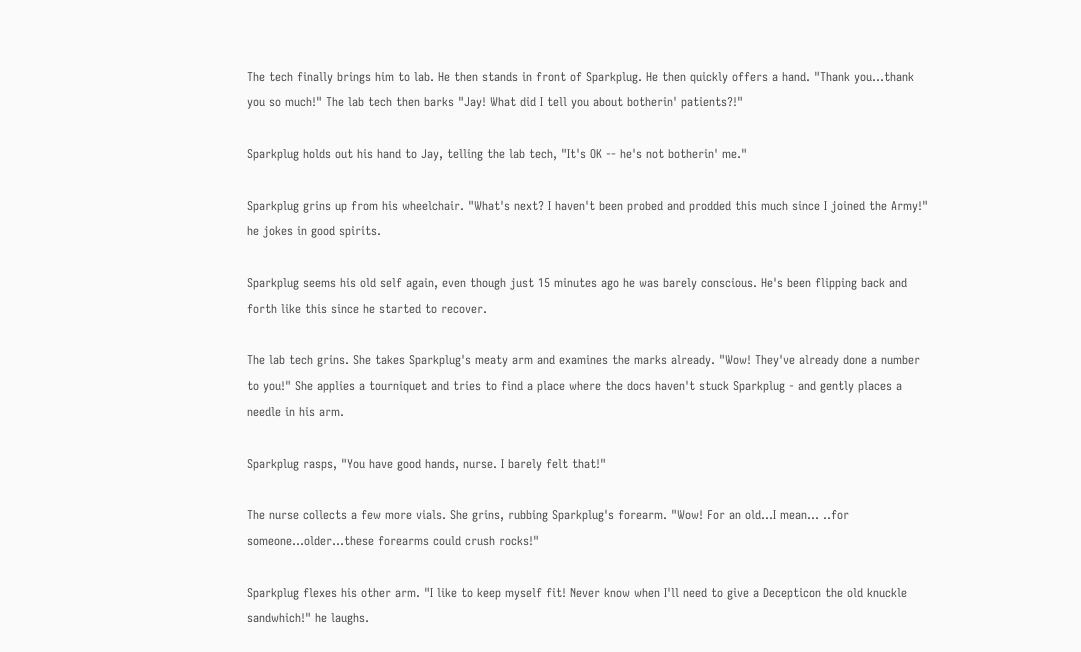The tech finally brings him to lab. He then stands in front of Sparkplug. He then quickly offers a hand. "Thank you...thank you so much!" The lab tech then barks "Jay! What did I tell you about botherin' patients?!"

Sparkplug holds out his hand to Jay, telling the lab tech, "It's OK -- he's not botherin' me."

Sparkplug grins up from his wheelchair. "What's next? I haven't been probed and prodded this much since I joined the Army!" he jokes in good spirits.

Sparkplug seems his old self again, even though just 15 minutes ago he was barely conscious. He's been flipping back and forth like this since he started to recover.

The lab tech grins. She takes Sparkplug's meaty arm and examines the marks already. "Wow! They've already done a number to you!" She applies a tourniquet and tries to find a place where the docs haven't stuck Sparkplug - and gently places a needle in his arm.

Sparkplug rasps, "You have good hands, nurse. I barely felt that!"

The nurse collects a few more vials. She grins, rubbing Sparkplug's forearm. "Wow! For an old...I mean... ..for someone...older...these forearms could crush rocks!"

Sparkplug flexes his other arm. "I like to keep myself fit! Never know when I'll need to give a Decepticon the old knuckle sandwhich!" he laughs.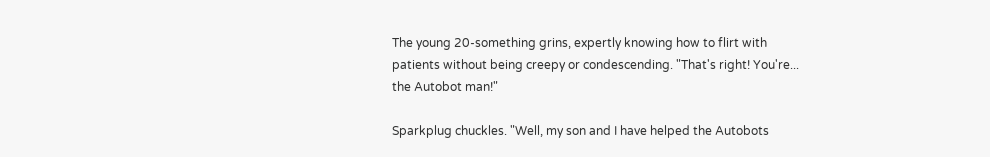The young 20-something grins, expertly knowing how to flirt with patients without being creepy or condescending. "That's right! You're... the Autobot man!"

Sparkplug chuckles. "Well, my son and I have helped the Autobots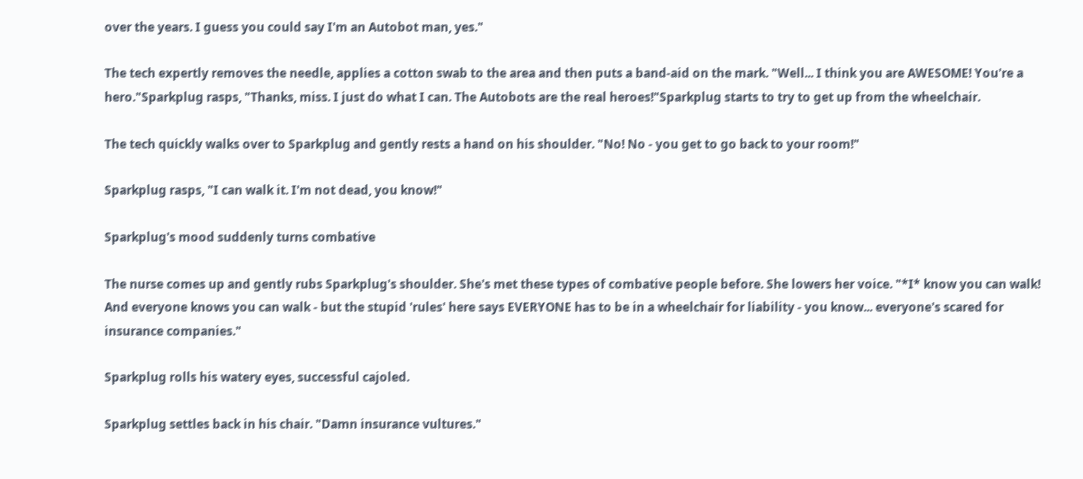over the years. I guess you could say I'm an Autobot man, yes."

The tech expertly removes the needle, applies a cotton swab to the area and then puts a band-aid on the mark. "Well... I think you are AWESOME! You're a hero."Sparkplug rasps, "Thanks, miss. I just do what I can. The Autobots are the real heroes!"Sparkplug starts to try to get up from the wheelchair.

The tech quickly walks over to Sparkplug and gently rests a hand on his shoulder. "No! No - you get to go back to your room!"

Sparkplug rasps, "I can walk it. I'm not dead, you know!"

Sparkplug's mood suddenly turns combative

The nurse comes up and gently rubs Sparkplug's shoulder. She's met these types of combative people before. She lowers her voice. "*I* know you can walk! And everyone knows you can walk - but the stupid 'rules' here says EVERYONE has to be in a wheelchair for liability - you know... everyone's scared for insurance companies."

Sparkplug rolls his watery eyes, successful cajoled.

Sparkplug settles back in his chair. "Damn insurance vultures."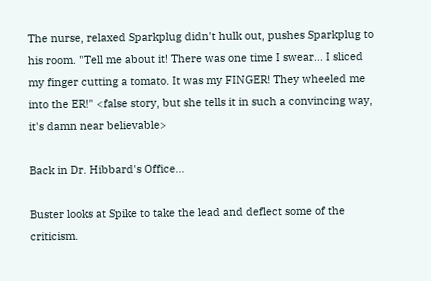The nurse, relaxed Sparkplug didn't hulk out, pushes Sparkplug to his room. "Tell me about it! There was one time I swear... I sliced my finger cutting a tomato. It was my FINGER! They wheeled me into the ER!" <false story, but she tells it in such a convincing way, it's damn near believable>

Back in Dr. Hibbard's Office...

Buster looks at Spike to take the lead and deflect some of the criticism.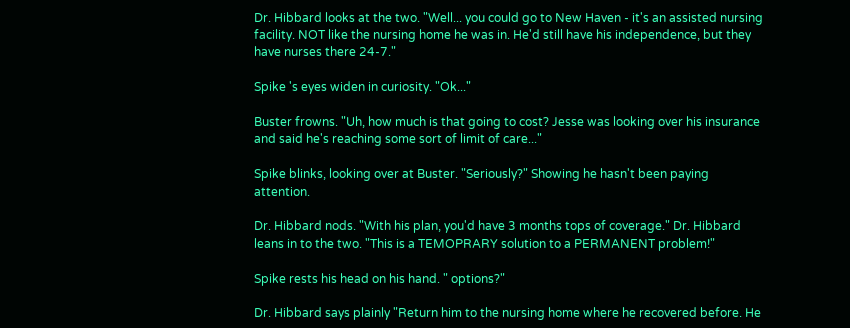Dr. Hibbard looks at the two. "Well... you could go to New Haven - it's an assisted nursing facility. NOT like the nursing home he was in. He'd still have his independence, but they have nurses there 24-7."

Spike 's eyes widen in curiosity. "Ok..."

Buster frowns. "Uh, how much is that going to cost? Jesse was looking over his insurance and said he's reaching some sort of limit of care..."

Spike blinks, looking over at Buster. "Seriously?" Showing he hasn't been paying attention.

Dr. Hibbard nods. "With his plan, you'd have 3 months tops of coverage." Dr. Hibbard leans in to the two. "This is a TEMOPRARY solution to a PERMANENT problem!"

Spike rests his head on his hand. " options?"

Dr. Hibbard says plainly "Return him to the nursing home where he recovered before. He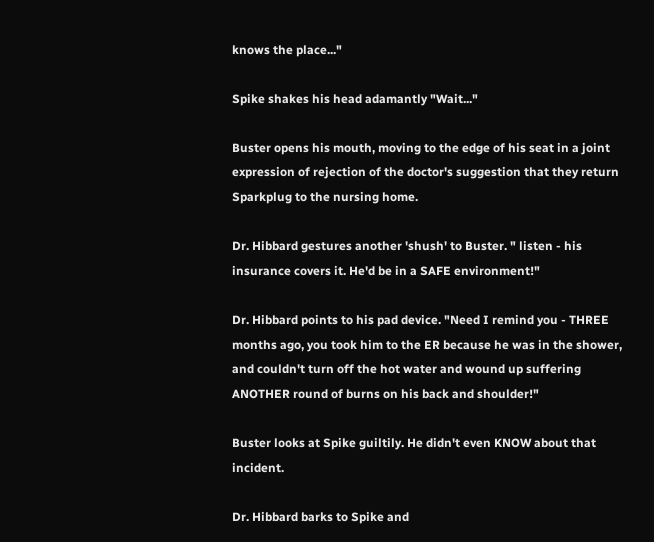knows the place..."

Spike shakes his head adamantly "Wait..."

Buster opens his mouth, moving to the edge of his seat in a joint expression of rejection of the doctor's suggestion that they return Sparkplug to the nursing home.

Dr. Hibbard gestures another 'shush' to Buster. " listen - his insurance covers it. He'd be in a SAFE environment!"

Dr. Hibbard points to his pad device. "Need I remind you - THREE months ago, you took him to the ER because he was in the shower, and couldn't turn off the hot water and wound up suffering ANOTHER round of burns on his back and shoulder!"

Buster looks at Spike guiltily. He didn't even KNOW about that incident.

Dr. Hibbard barks to Spike and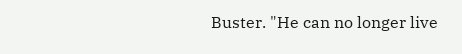Buster. "He can no longer live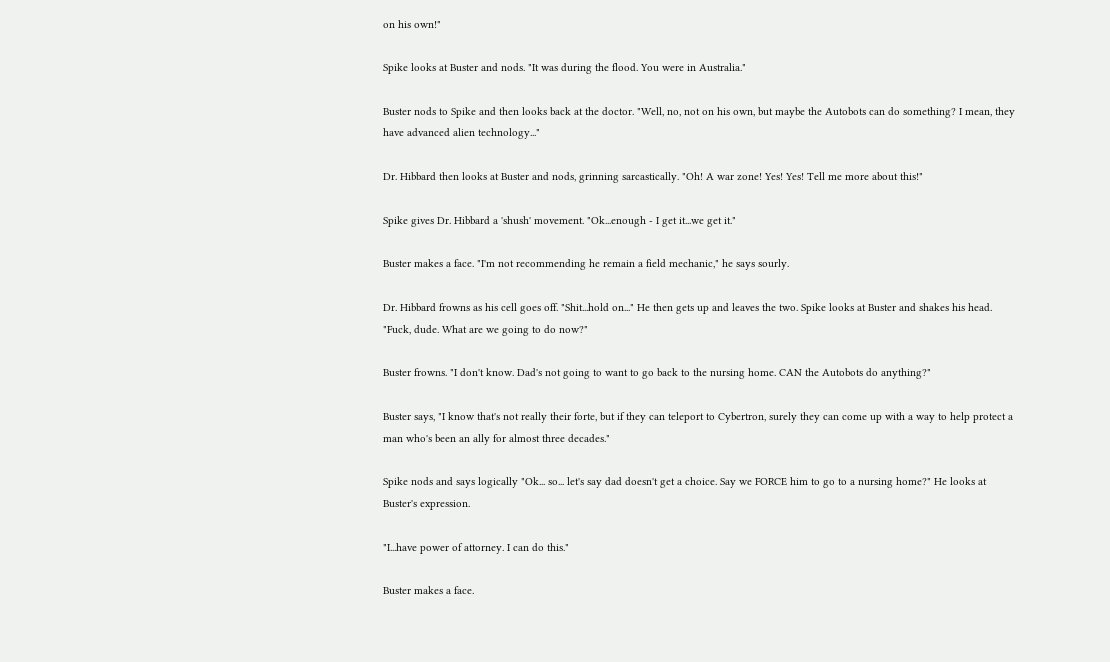on his own!"

Spike looks at Buster and nods. "It was during the flood. You were in Australia."

Buster nods to Spike and then looks back at the doctor. "Well, no, not on his own, but maybe the Autobots can do something? I mean, they have advanced alien technology..."

Dr. Hibbard then looks at Buster and nods, grinning sarcastically. "Oh! A war zone! Yes! Yes! Tell me more about this!"

Spike gives Dr. Hibbard a 'shush' movement. "Ok...enough - I get it...we get it."

Buster makes a face. "I'm not recommending he remain a field mechanic," he says sourly.

Dr. Hibbard frowns as his cell goes off. "Shit...hold on..." He then gets up and leaves the two. Spike looks at Buster and shakes his head. "Fuck, dude. What are we going to do now?"

Buster frowns. "I don't know. Dad's not going to want to go back to the nursing home. CAN the Autobots do anything?"

Buster says, "I know that's not really their forte, but if they can teleport to Cybertron, surely they can come up with a way to help protect a man who's been an ally for almost three decades."

Spike nods and says logically "Ok... so... let's say dad doesn't get a choice. Say we FORCE him to go to a nursing home?" He looks at Buster's expression.

"I...have power of attorney. I can do this."

Buster makes a face.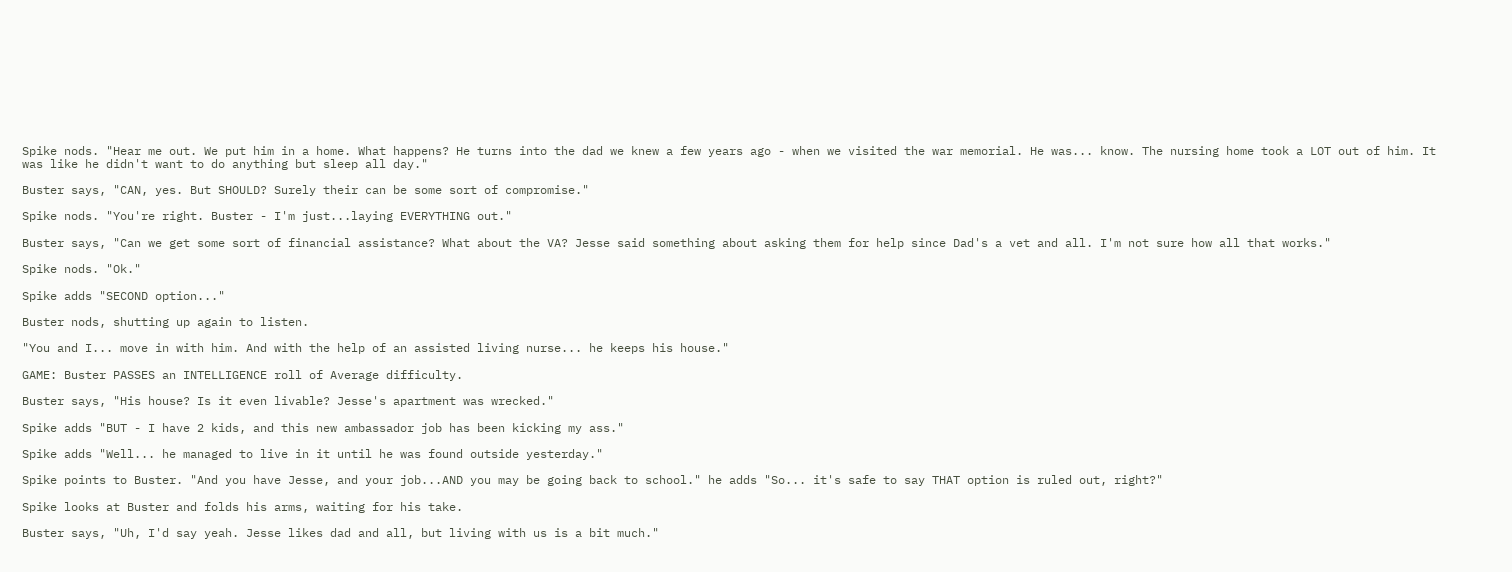Spike nods. "Hear me out. We put him in a home. What happens? He turns into the dad we knew a few years ago - when we visited the war memorial. He was... know. The nursing home took a LOT out of him. It was like he didn't want to do anything but sleep all day."

Buster says, "CAN, yes. But SHOULD? Surely their can be some sort of compromise."

Spike nods. "You're right. Buster - I'm just...laying EVERYTHING out."

Buster says, "Can we get some sort of financial assistance? What about the VA? Jesse said something about asking them for help since Dad's a vet and all. I'm not sure how all that works."

Spike nods. "Ok."

Spike adds "SECOND option..."

Buster nods, shutting up again to listen.

"You and I... move in with him. And with the help of an assisted living nurse... he keeps his house."

GAME: Buster PASSES an INTELLIGENCE roll of Average difficulty.

Buster says, "His house? Is it even livable? Jesse's apartment was wrecked."

Spike adds "BUT - I have 2 kids, and this new ambassador job has been kicking my ass."

Spike adds "Well... he managed to live in it until he was found outside yesterday."

Spike points to Buster. "And you have Jesse, and your job...AND you may be going back to school." he adds "So... it's safe to say THAT option is ruled out, right?"

Spike looks at Buster and folds his arms, waiting for his take.

Buster says, "Uh, I'd say yeah. Jesse likes dad and all, but living with us is a bit much."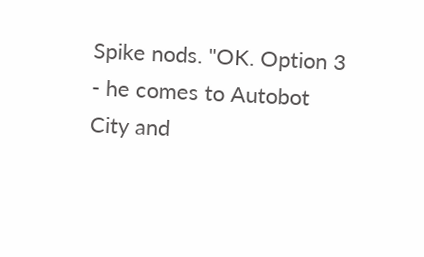Spike nods. "OK. Option 3 - he comes to Autobot City and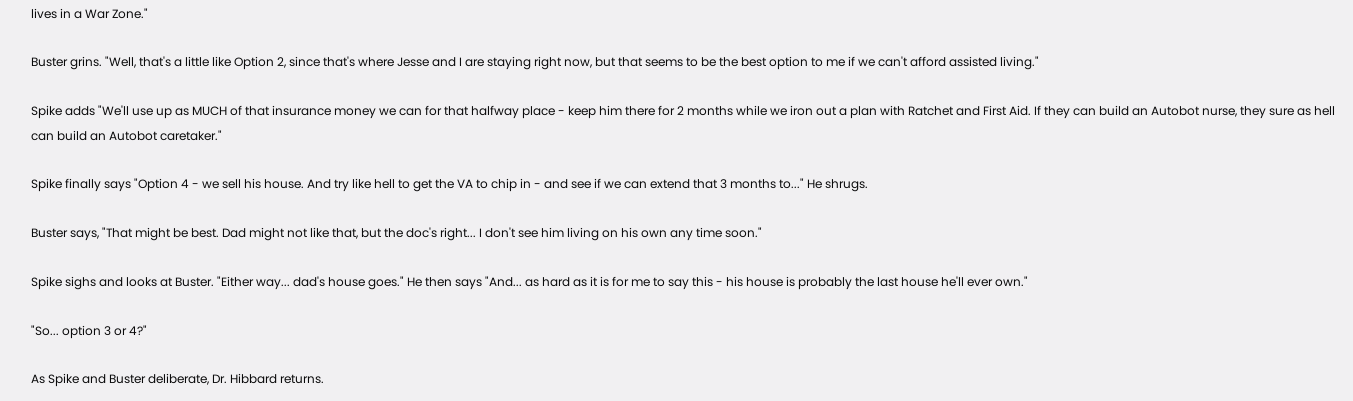lives in a War Zone."

Buster grins. "Well, that's a little like Option 2, since that's where Jesse and I are staying right now, but that seems to be the best option to me if we can't afford assisted living."

Spike adds "We'll use up as MUCH of that insurance money we can for that halfway place - keep him there for 2 months while we iron out a plan with Ratchet and First Aid. If they can build an Autobot nurse, they sure as hell can build an Autobot caretaker."

Spike finally says "Option 4 - we sell his house. And try like hell to get the VA to chip in - and see if we can extend that 3 months to..." He shrugs.

Buster says, "That might be best. Dad might not like that, but the doc's right... I don't see him living on his own any time soon."

Spike sighs and looks at Buster. "Either way... dad's house goes." He then says "And... as hard as it is for me to say this - his house is probably the last house he'll ever own."

"So... option 3 or 4?"

As Spike and Buster deliberate, Dr. Hibbard returns.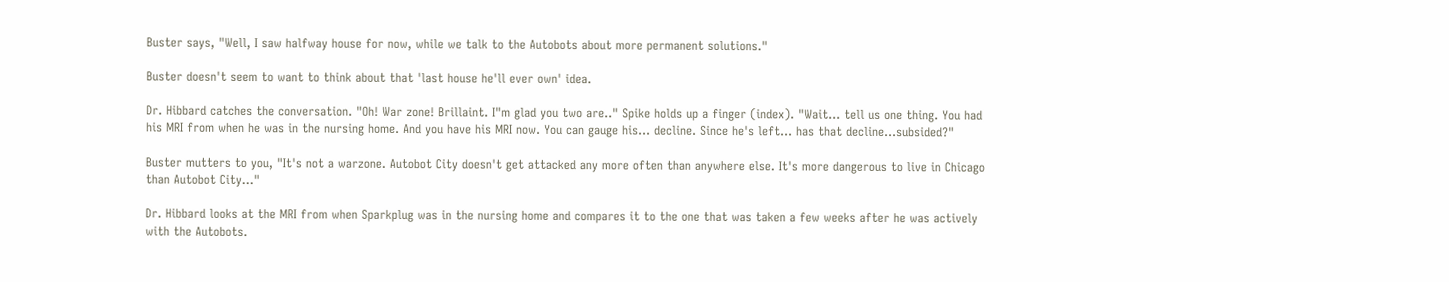Buster says, "Well, I saw halfway house for now, while we talk to the Autobots about more permanent solutions."

Buster doesn't seem to want to think about that 'last house he'll ever own' idea.

Dr. Hibbard catches the conversation. "Oh! War zone! Brillaint. I"m glad you two are.." Spike holds up a finger (index). "Wait... tell us one thing. You had his MRI from when he was in the nursing home. And you have his MRI now. You can gauge his... decline. Since he's left... has that decline...subsided?"

Buster mutters to you, "It's not a warzone. Autobot City doesn't get attacked any more often than anywhere else. It's more dangerous to live in Chicago than Autobot City..."

Dr. Hibbard looks at the MRI from when Sparkplug was in the nursing home and compares it to the one that was taken a few weeks after he was actively with the Autobots.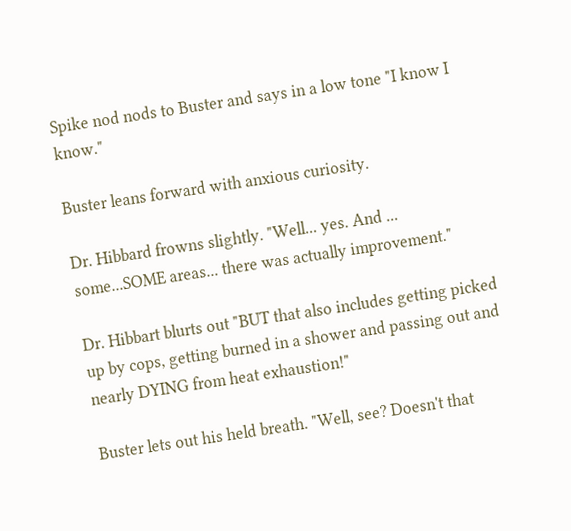Spike nod nods to Buster and says in a low tone "I know I know."

Buster leans forward with anxious curiosity.

Dr. Hibbard frowns slightly. "Well... yes. And ... some...SOME areas... there was actually improvement."

Dr. Hibbart blurts out "BUT that also includes getting picked up by cops, getting burned in a shower and passing out and nearly DYING from heat exhaustion!"

Buster lets out his held breath. "Well, see? Doesn't that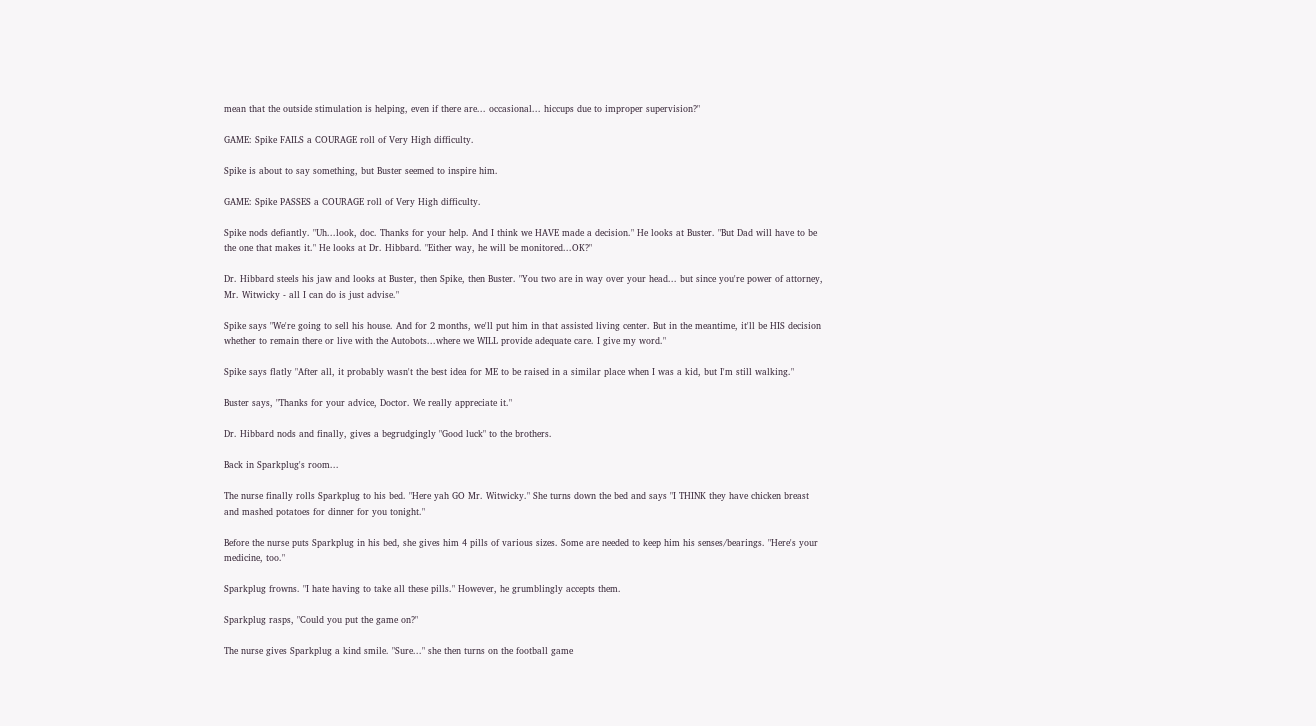mean that the outside stimulation is helping, even if there are... occasional... hiccups due to improper supervision?"

GAME: Spike FAILS a COURAGE roll of Very High difficulty.

Spike is about to say something, but Buster seemed to inspire him.

GAME: Spike PASSES a COURAGE roll of Very High difficulty.

Spike nods defiantly. "Uh...look, doc. Thanks for your help. And I think we HAVE made a decision." He looks at Buster. "But Dad will have to be the one that makes it." He looks at Dr. Hibbard. "Either way, he will be monitored...OK?"

Dr. Hibbard steels his jaw and looks at Buster, then Spike, then Buster. "You two are in way over your head... but since you're power of attorney, Mr. Witwicky - all I can do is just advise."

Spike says "We're going to sell his house. And for 2 months, we'll put him in that assisted living center. But in the meantime, it'll be HIS decision whether to remain there or live with the Autobots...where we WILL provide adequate care. I give my word."

Spike says flatly "After all, it probably wasn't the best idea for ME to be raised in a similar place when I was a kid, but I'm still walking."

Buster says, "Thanks for your advice, Doctor. We really appreciate it."

Dr. Hibbard nods and finally, gives a begrudgingly "Good luck" to the brothers.

Back in Sparkplug's room...

The nurse finally rolls Sparkplug to his bed. "Here yah GO Mr. Witwicky." She turns down the bed and says "I THINK they have chicken breast and mashed potatoes for dinner for you tonight."

Before the nurse puts Sparkplug in his bed, she gives him 4 pills of various sizes. Some are needed to keep him his senses/bearings. "Here's your medicine, too."

Sparkplug frowns. "I hate having to take all these pills." However, he grumblingly accepts them.

Sparkplug rasps, "Could you put the game on?"

The nurse gives Sparkplug a kind smile. "Sure..." she then turns on the football game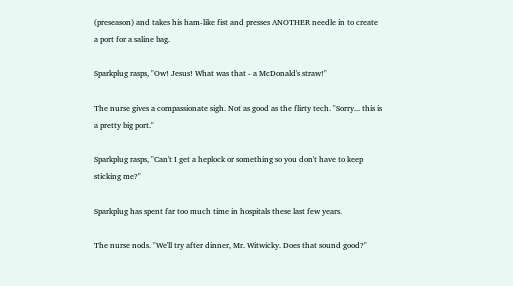(preseason) and takes his ham-like fist and presses ANOTHER needle in to create a port for a saline bag.

Sparkplug rasps, "Ow! Jesus! What was that - a McDonald's straw!"

The nurse gives a compassionate sigh. Not as good as the flirty tech. "Sorry... this is a pretty big port."

Sparkplug rasps, "Can't I get a heplock or something so you don't have to keep sticking me?"

Sparkplug has spent far too much time in hospitals these last few years.

The nurse nods. "We'll try after dinner, Mr. Witwicky. Does that sound good?"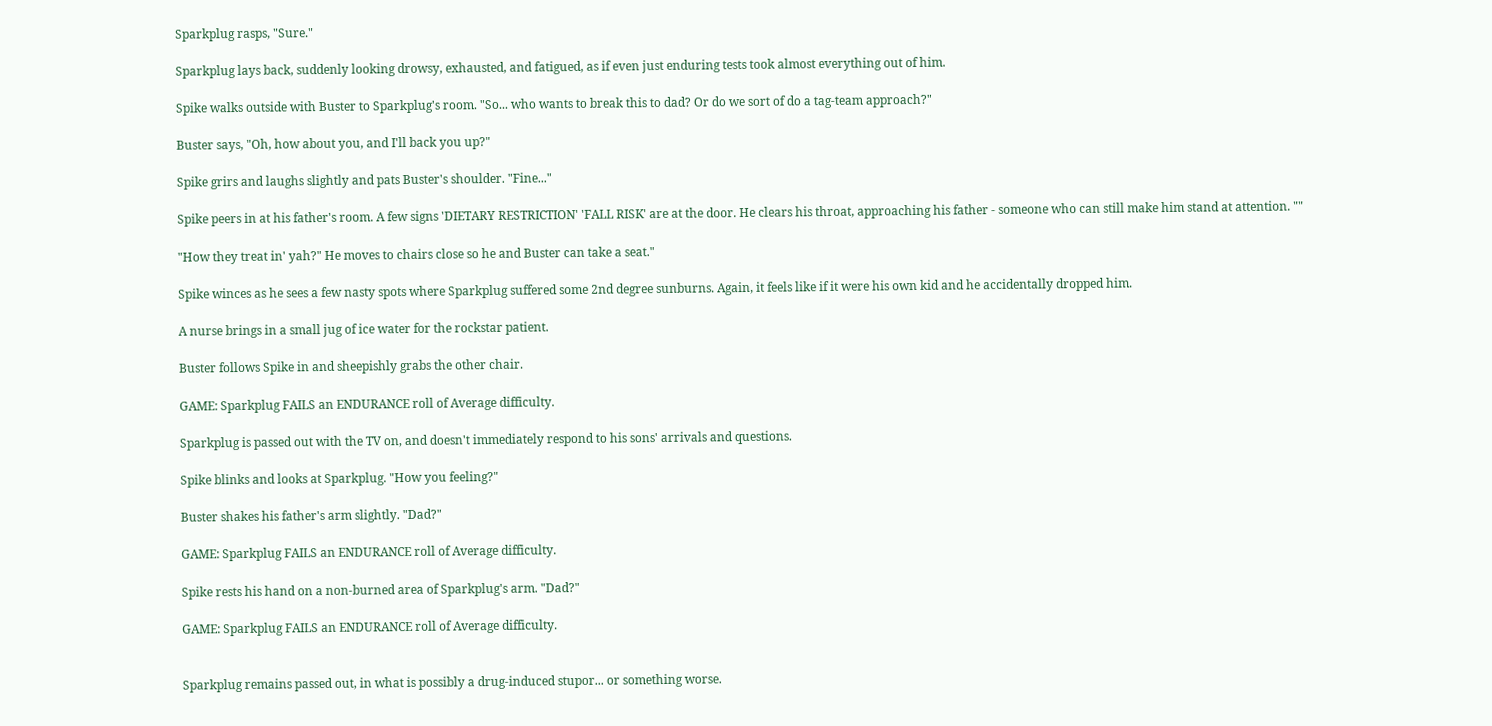Sparkplug rasps, "Sure."

Sparkplug lays back, suddenly looking drowsy, exhausted, and fatigued, as if even just enduring tests took almost everything out of him.

Spike walks outside with Buster to Sparkplug's room. "So... who wants to break this to dad? Or do we sort of do a tag-team approach?"

Buster says, "Oh, how about you, and I'll back you up?"

Spike grirs and laughs slightly and pats Buster's shoulder. "Fine..."

Spike peers in at his father's room. A few signs 'DIETARY RESTRICTION' 'FALL RISK' are at the door. He clears his throat, approaching his father - someone who can still make him stand at attention. ""

"How they treat in' yah?" He moves to chairs close so he and Buster can take a seat."

Spike winces as he sees a few nasty spots where Sparkplug suffered some 2nd degree sunburns. Again, it feels like if it were his own kid and he accidentally dropped him.

A nurse brings in a small jug of ice water for the rockstar patient.

Buster follows Spike in and sheepishly grabs the other chair.

GAME: Sparkplug FAILS an ENDURANCE roll of Average difficulty.

Sparkplug is passed out with the TV on, and doesn't immediately respond to his sons' arrivals and questions.

Spike blinks and looks at Sparkplug. "How you feeling?"

Buster shakes his father's arm slightly. "Dad?"

GAME: Sparkplug FAILS an ENDURANCE roll of Average difficulty.

Spike rests his hand on a non-burned area of Sparkplug's arm. "Dad?"

GAME: Sparkplug FAILS an ENDURANCE roll of Average difficulty.


Sparkplug remains passed out, in what is possibly a drug-induced stupor... or something worse.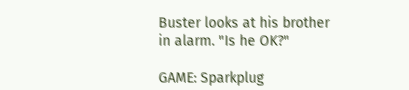Buster looks at his brother in alarm. "Is he OK?"

GAME: Sparkplug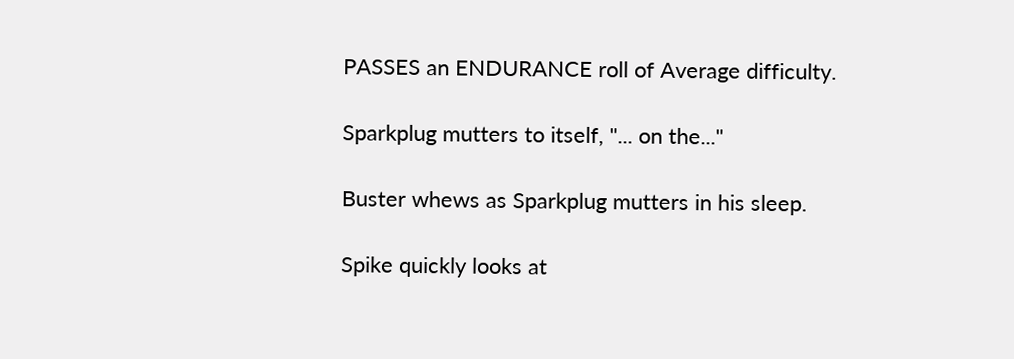PASSES an ENDURANCE roll of Average difficulty.

Sparkplug mutters to itself, "... on the..."

Buster whews as Sparkplug mutters in his sleep.

Spike quickly looks at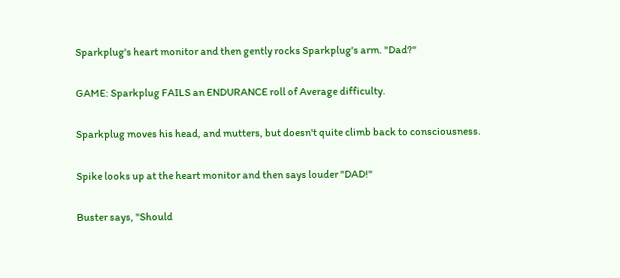Sparkplug's heart monitor and then gently rocks Sparkplug's arm. "Dad?"

GAME: Sparkplug FAILS an ENDURANCE roll of Average difficulty.

Sparkplug moves his head, and mutters, but doesn't quite climb back to consciousness.

Spike looks up at the heart monitor and then says louder "DAD!"

Buster says, "Should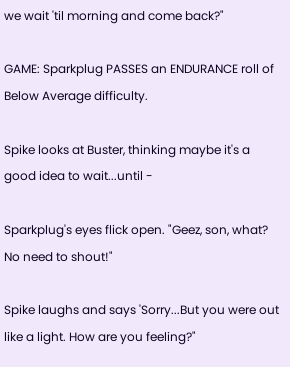we wait 'til morning and come back?"

GAME: Sparkplug PASSES an ENDURANCE roll of Below Average difficulty.

Spike looks at Buster, thinking maybe it's a good idea to wait...until -

Sparkplug's eyes flick open. "Geez, son, what? No need to shout!"

Spike laughs and says 'Sorry...But you were out like a light. How are you feeling?"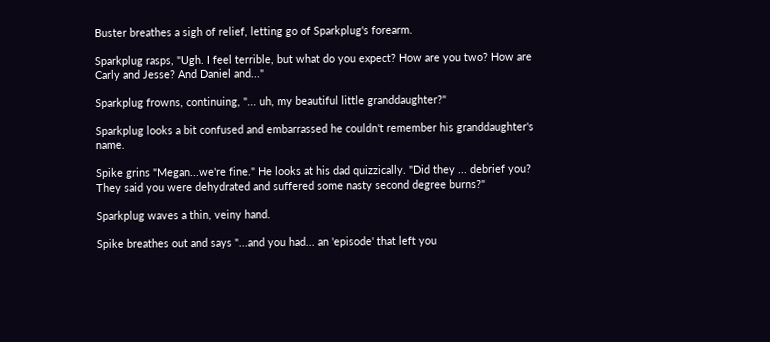Buster breathes a sigh of relief, letting go of Sparkplug's forearm.

Sparkplug rasps, "Ugh. I feel terrible, but what do you expect? How are you two? How are Carly and Jesse? And Daniel and..."

Sparkplug frowns, continuing, "... uh, my beautiful little granddaughter?"

Sparkplug looks a bit confused and embarrassed he couldn't remember his granddaughter's name.

Spike grins "Megan...we're fine." He looks at his dad quizzically. "Did they ... debrief you? They said you were dehydrated and suffered some nasty second degree burns?"

Sparkplug waves a thin, veiny hand.

Spike breathes out and says "...and you had... an 'episode' that left you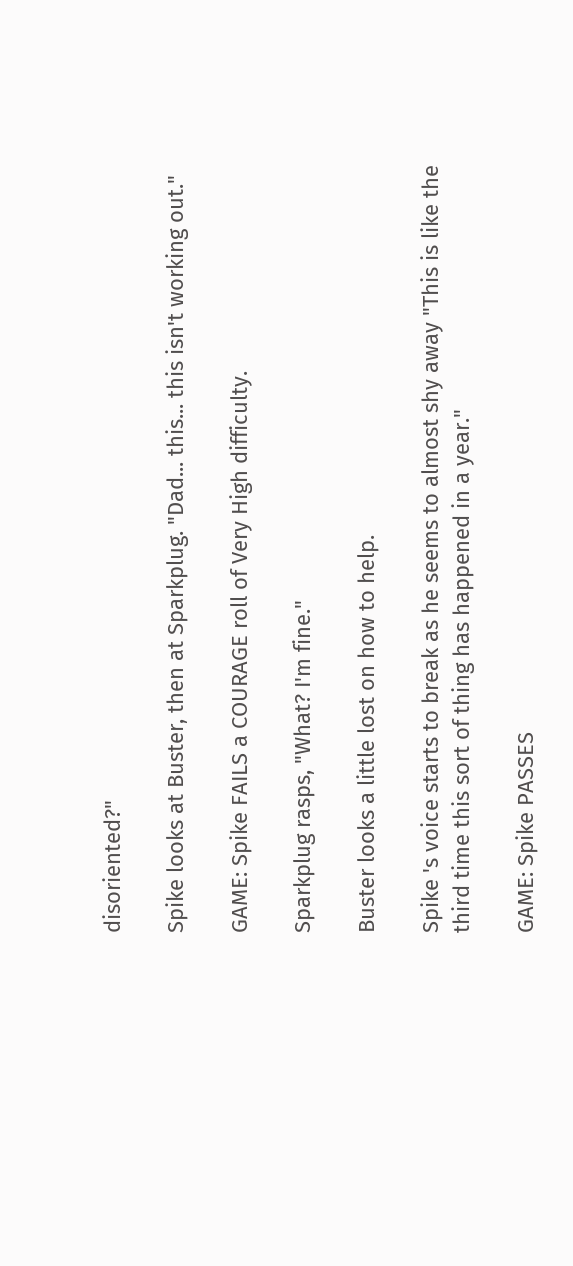disoriented?"

Spike looks at Buster, then at Sparkplug. "Dad... this... this isn't working out."

GAME: Spike FAILS a COURAGE roll of Very High difficulty.

Sparkplug rasps, "What? I'm fine."

Buster looks a little lost on how to help.

Spike 's voice starts to break as he seems to almost shy away "This is like the third time this sort of thing has happened in a year."

GAME: Spike PASSES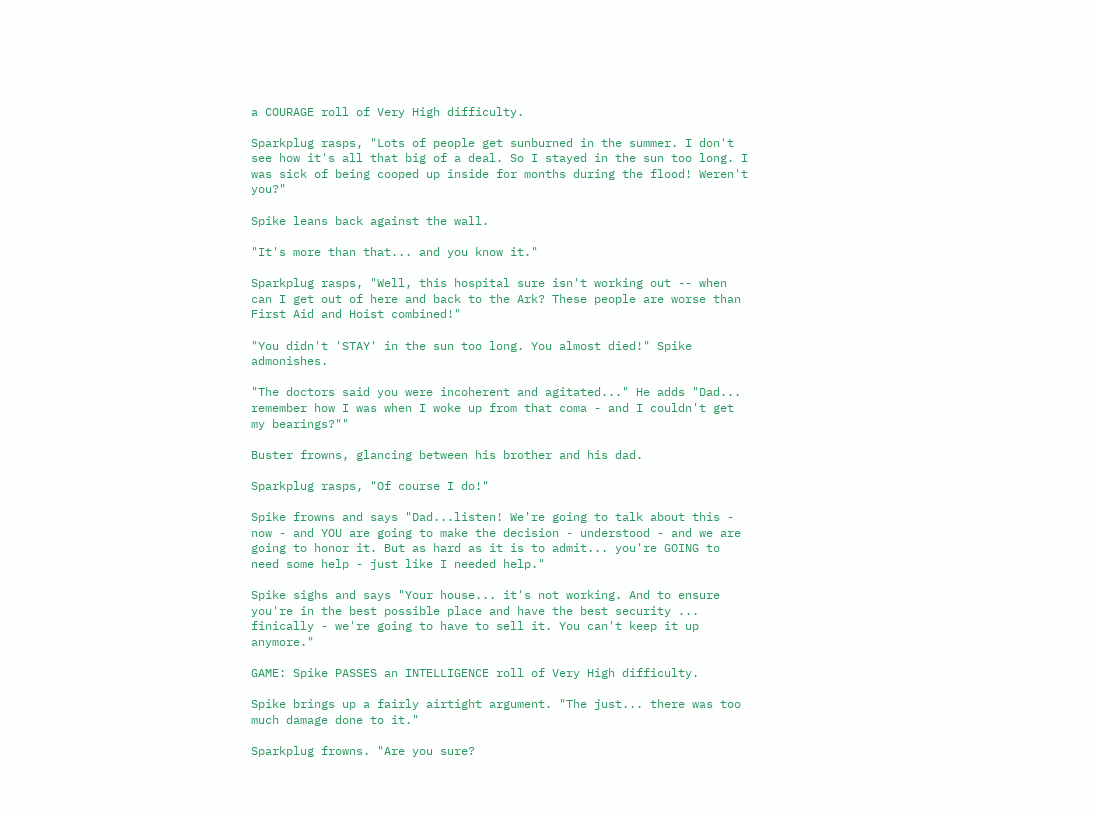a COURAGE roll of Very High difficulty.

Sparkplug rasps, "Lots of people get sunburned in the summer. I don't see how it's all that big of a deal. So I stayed in the sun too long. I was sick of being cooped up inside for months during the flood! Weren't you?"

Spike leans back against the wall.

"It's more than that... and you know it."

Sparkplug rasps, "Well, this hospital sure isn't working out -- when can I get out of here and back to the Ark? These people are worse than First Aid and Hoist combined!"

"You didn't 'STAY' in the sun too long. You almost died!" Spike admonishes.

"The doctors said you were incoherent and agitated..." He adds "Dad... remember how I was when I woke up from that coma - and I couldn't get my bearings?""

Buster frowns, glancing between his brother and his dad.

Sparkplug rasps, "Of course I do!"

Spike frowns and says "Dad...listen! We're going to talk about this - now - and YOU are going to make the decision - understood - and we are going to honor it. But as hard as it is to admit... you're GOING to need some help - just like I needed help."

Spike sighs and says "Your house... it's not working. And to ensure you're in the best possible place and have the best security ... finically - we're going to have to sell it. You can't keep it up anymore."

GAME: Spike PASSES an INTELLIGENCE roll of Very High difficulty.

Spike brings up a fairly airtight argument. "The just... there was too much damage done to it."

Sparkplug frowns. "Are you sure?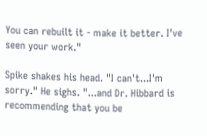You can rebuilt it - make it better. I've seen your work."

Spike shakes his head. "I can't...I'm sorry." He sighs. "...and Dr. Hibbard is recommending that you be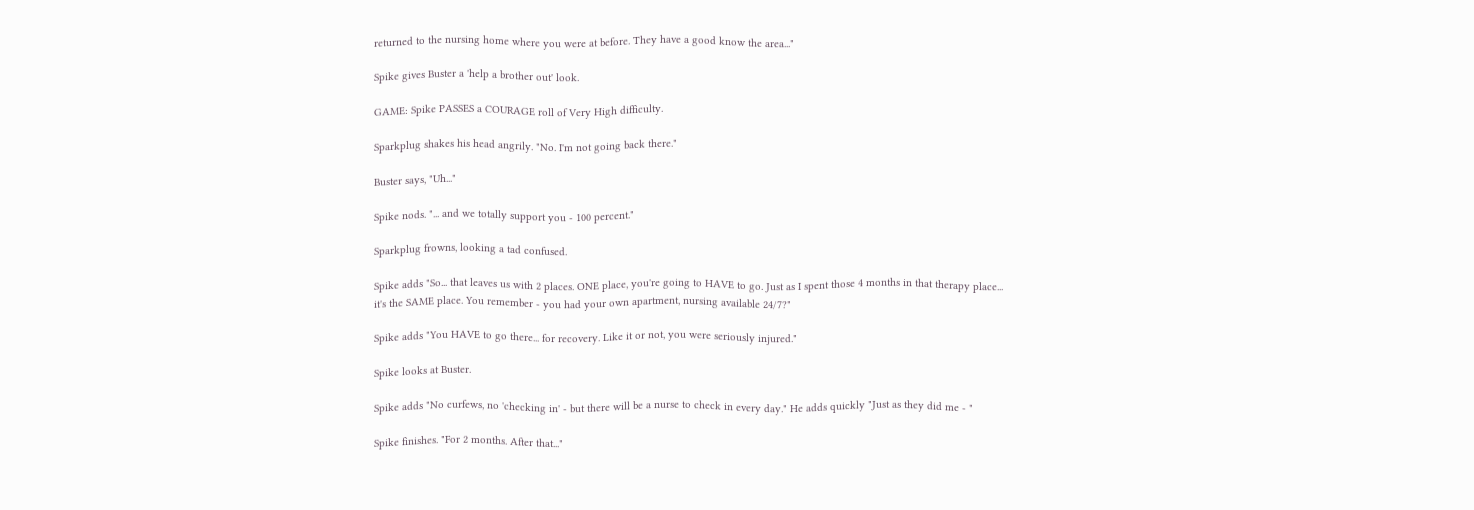returned to the nursing home where you were at before. They have a good know the area..."

Spike gives Buster a 'help a brother out' look.

GAME: Spike PASSES a COURAGE roll of Very High difficulty.

Sparkplug shakes his head angrily. "No. I'm not going back there."

Buster says, "Uh..."

Spike nods. "... and we totally support you - 100 percent."

Sparkplug frowns, looking a tad confused.

Spike adds "So... that leaves us with 2 places. ONE place, you're going to HAVE to go. Just as I spent those 4 months in that therapy place... it's the SAME place. You remember - you had your own apartment, nursing available 24/7?"

Spike adds "You HAVE to go there... for recovery. Like it or not, you were seriously injured."

Spike looks at Buster.

Spike adds "No curfews, no 'checking in' - but there will be a nurse to check in every day." He adds quickly "Just as they did me - "

Spike finishes. "For 2 months. After that..."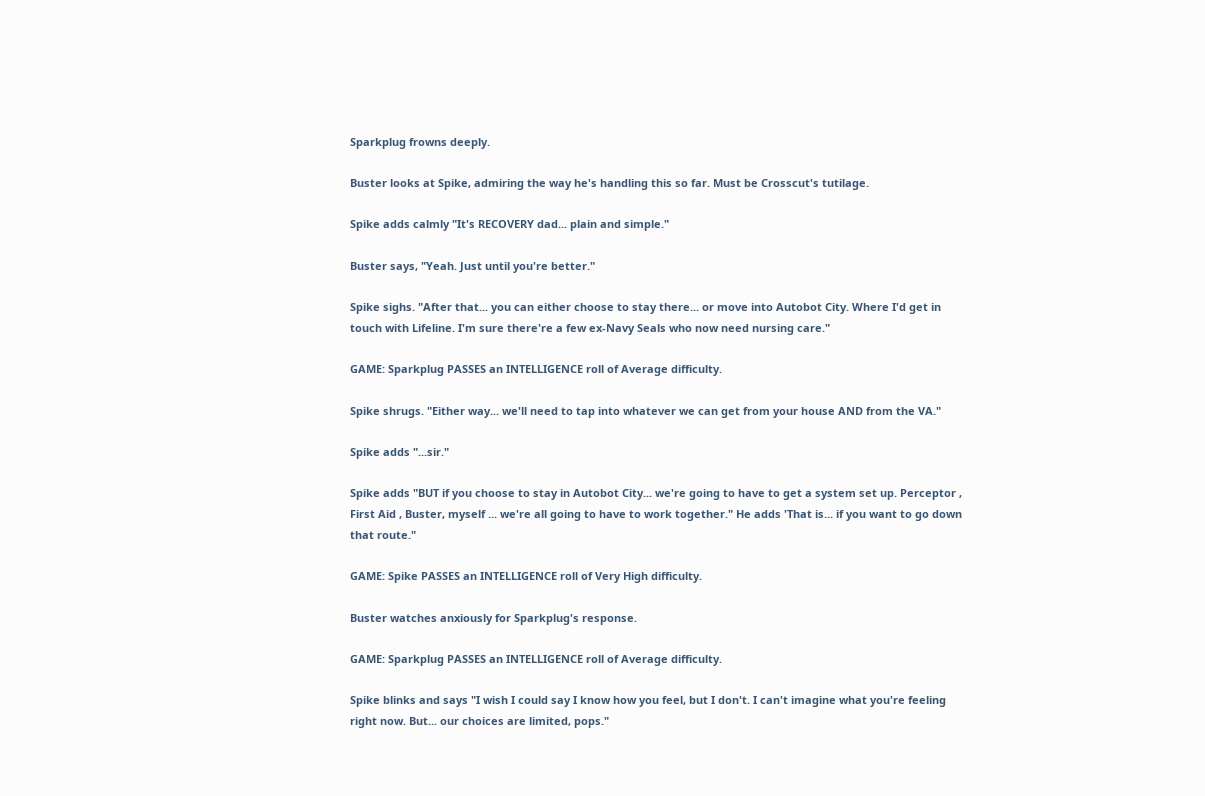Sparkplug frowns deeply.

Buster looks at Spike, admiring the way he's handling this so far. Must be Crosscut's tutilage.

Spike adds calmly "It's RECOVERY dad... plain and simple."

Buster says, "Yeah. Just until you're better."

Spike sighs. "After that... you can either choose to stay there... or move into Autobot City. Where I'd get in touch with Lifeline. I'm sure there're a few ex-Navy Seals who now need nursing care."

GAME: Sparkplug PASSES an INTELLIGENCE roll of Average difficulty.

Spike shrugs. "Either way... we'll need to tap into whatever we can get from your house AND from the VA."

Spike adds "...sir."

Spike adds "BUT if you choose to stay in Autobot City... we're going to have to get a system set up. Perceptor , First Aid , Buster, myself ... we're all going to have to work together." He adds 'That is... if you want to go down that route."

GAME: Spike PASSES an INTELLIGENCE roll of Very High difficulty.

Buster watches anxiously for Sparkplug's response.

GAME: Sparkplug PASSES an INTELLIGENCE roll of Average difficulty.

Spike blinks and says "I wish I could say I know how you feel, but I don't. I can't imagine what you're feeling right now. But... our choices are limited, pops."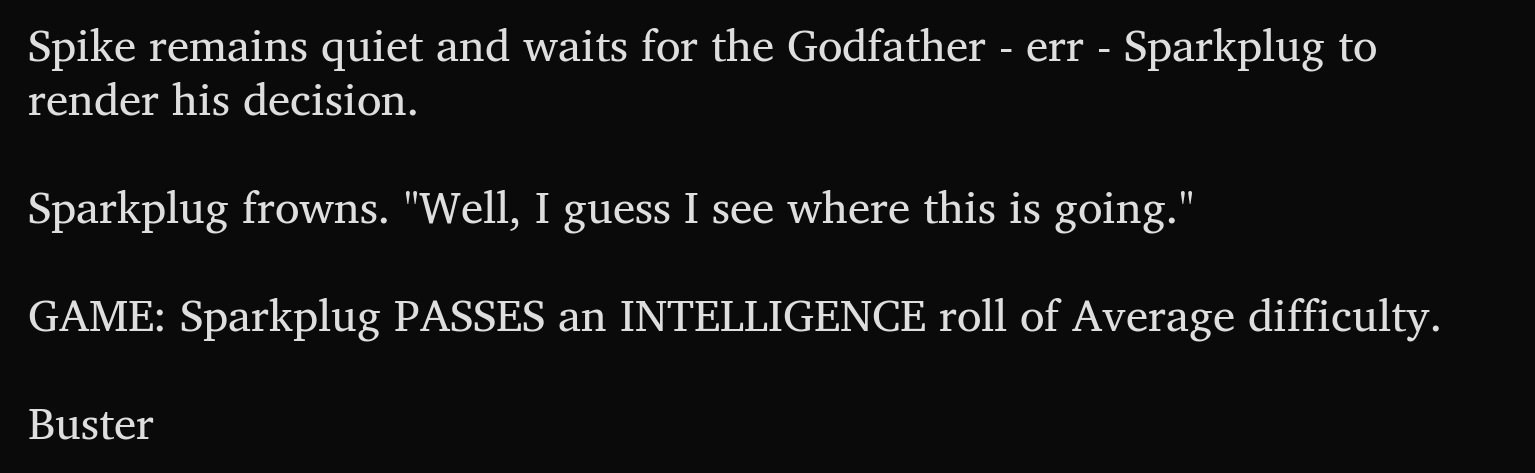Spike remains quiet and waits for the Godfather - err - Sparkplug to render his decision.

Sparkplug frowns. "Well, I guess I see where this is going."

GAME: Sparkplug PASSES an INTELLIGENCE roll of Average difficulty.

Buster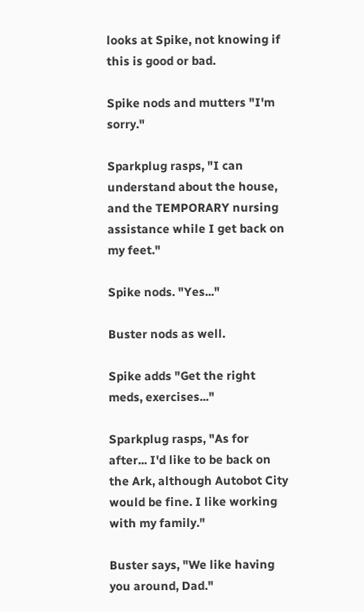looks at Spike, not knowing if this is good or bad.

Spike nods and mutters "I'm sorry."

Sparkplug rasps, "I can understand about the house, and the TEMPORARY nursing assistance while I get back on my feet."

Spike nods. "Yes..."

Buster nods as well.

Spike adds "Get the right meds, exercises..."

Sparkplug rasps, "As for after... I'd like to be back on the Ark, although Autobot City would be fine. I like working with my family."

Buster says, "We like having you around, Dad."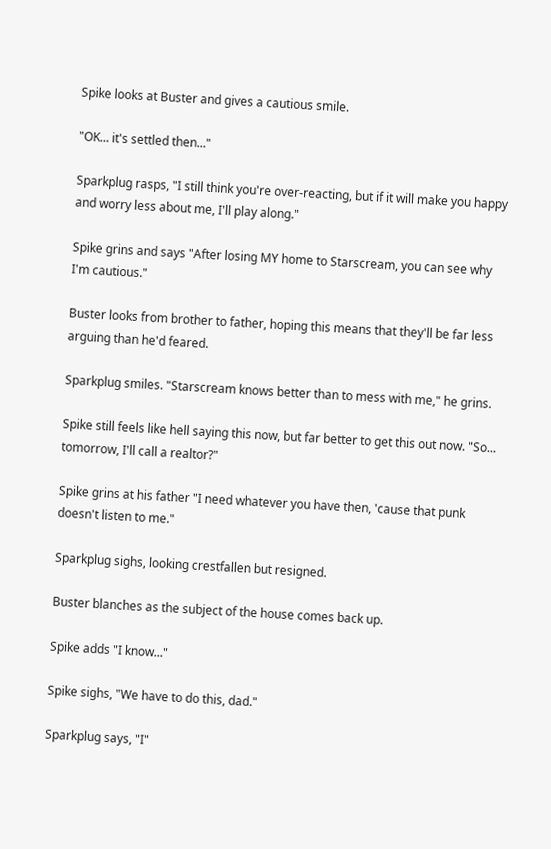Spike looks at Buster and gives a cautious smile.

"OK... it's settled then..."

Sparkplug rasps, "I still think you're over-reacting, but if it will make you happy and worry less about me, I'll play along."

Spike grins and says "After losing MY home to Starscream, you can see why I'm cautious."

Buster looks from brother to father, hoping this means that they'll be far less arguing than he'd feared.

Sparkplug smiles. "Starscream knows better than to mess with me," he grins.

Spike still feels like hell saying this now, but far better to get this out now. "So... tomorrow, I'll call a realtor?"

Spike grins at his father "I need whatever you have then, 'cause that punk doesn't listen to me."

Sparkplug sighs, looking crestfallen but resigned.

Buster blanches as the subject of the house comes back up.

Spike adds "I know..."

Spike sighs, "We have to do this, dad."

Sparkplug says, "I"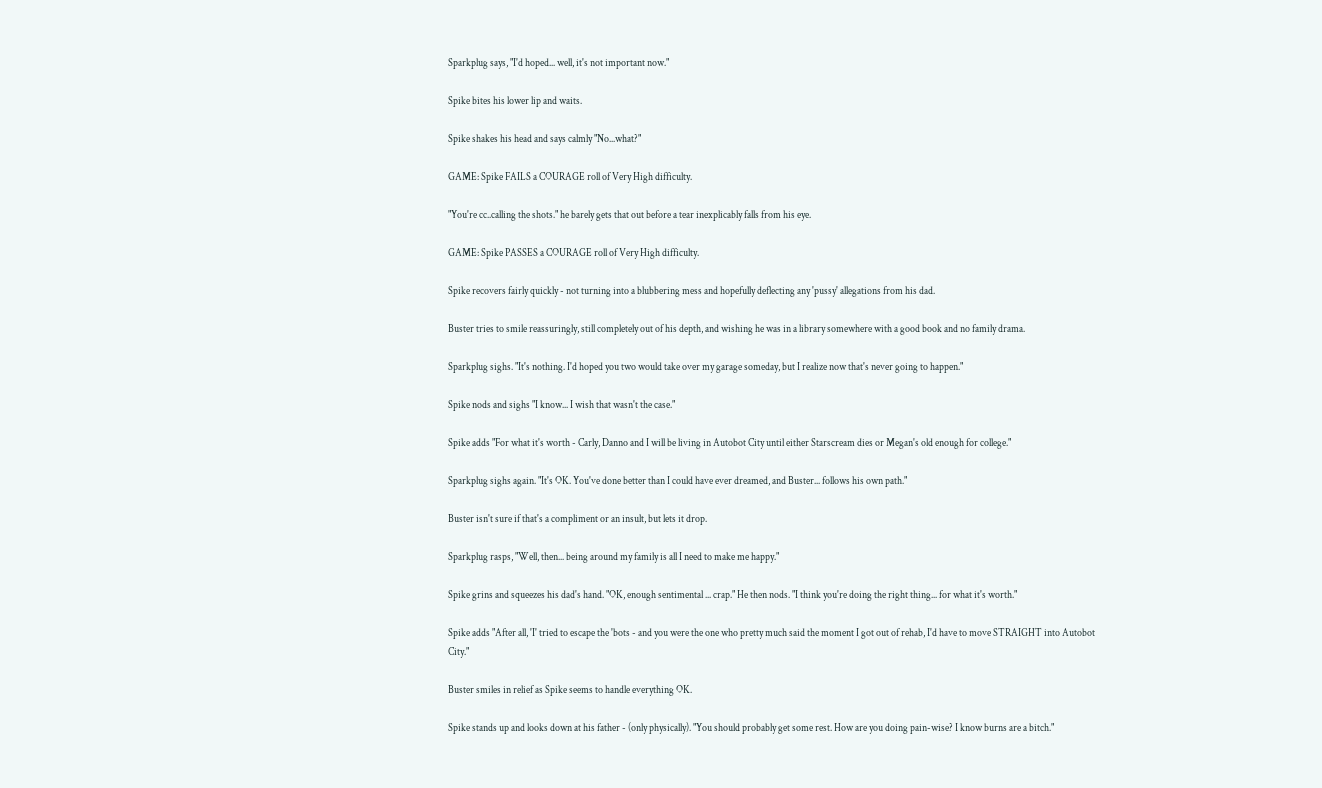Sparkplug says, "I'd hoped... well, it's not important now."

Spike bites his lower lip and waits.

Spike shakes his head and says calmly "No...what?"

GAME: Spike FAILS a COURAGE roll of Very High difficulty.

"You're cc..calling the shots." he barely gets that out before a tear inexplicably falls from his eye.

GAME: Spike PASSES a COURAGE roll of Very High difficulty.

Spike recovers fairly quickly - not turning into a blubbering mess and hopefully deflecting any 'pussy' allegations from his dad.

Buster tries to smile reassuringly, still completely out of his depth, and wishing he was in a library somewhere with a good book and no family drama.

Sparkplug sighs. "It's nothing. I'd hoped you two would take over my garage someday, but I realize now that's never going to happen."

Spike nods and sighs "I know... I wish that wasn't the case."

Spike adds "For what it's worth - Carly, Danno and I will be living in Autobot City until either Starscream dies or Megan's old enough for college."

Sparkplug sighs again. "It's OK. You've done better than I could have ever dreamed, and Buster... follows his own path."

Buster isn't sure if that's a compliment or an insult, but lets it drop.

Sparkplug rasps, "Well, then... being around my family is all I need to make me happy."

Spike grins and squeezes his dad's hand. "OK, enough sentimental ... crap." He then nods. "I think you're doing the right thing... for what it's worth."

Spike adds "After all, 'I' tried to escape the 'bots - and you were the one who pretty much said the moment I got out of rehab, I'd have to move STRAIGHT into Autobot City."

Buster smiles in relief as Spike seems to handle everything OK.

Spike stands up and looks down at his father - (only physically). "You should probably get some rest. How are you doing pain-wise? I know burns are a bitch."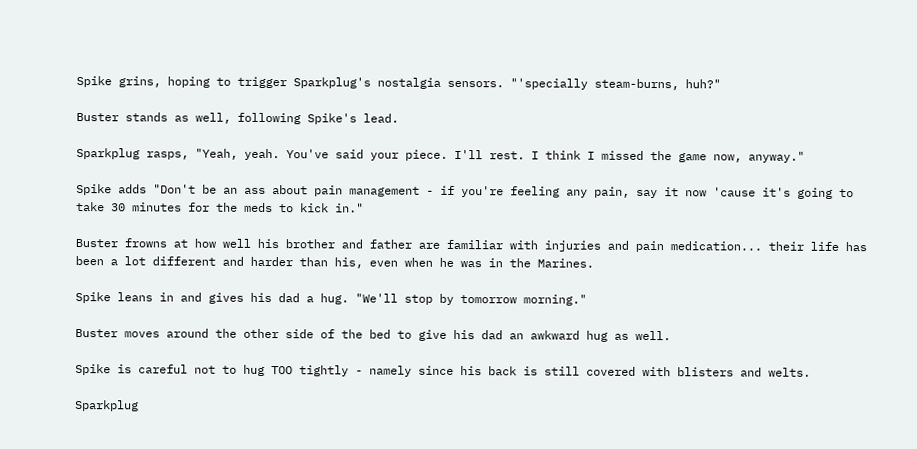Spike grins, hoping to trigger Sparkplug's nostalgia sensors. "'specially steam-burns, huh?"

Buster stands as well, following Spike's lead.

Sparkplug rasps, "Yeah, yeah. You've said your piece. I'll rest. I think I missed the game now, anyway."

Spike adds "Don't be an ass about pain management - if you're feeling any pain, say it now 'cause it's going to take 30 minutes for the meds to kick in."

Buster frowns at how well his brother and father are familiar with injuries and pain medication... their life has been a lot different and harder than his, even when he was in the Marines.

Spike leans in and gives his dad a hug. "We'll stop by tomorrow morning."

Buster moves around the other side of the bed to give his dad an awkward hug as well.

Spike is careful not to hug TOO tightly - namely since his back is still covered with blisters and welts.

Sparkplug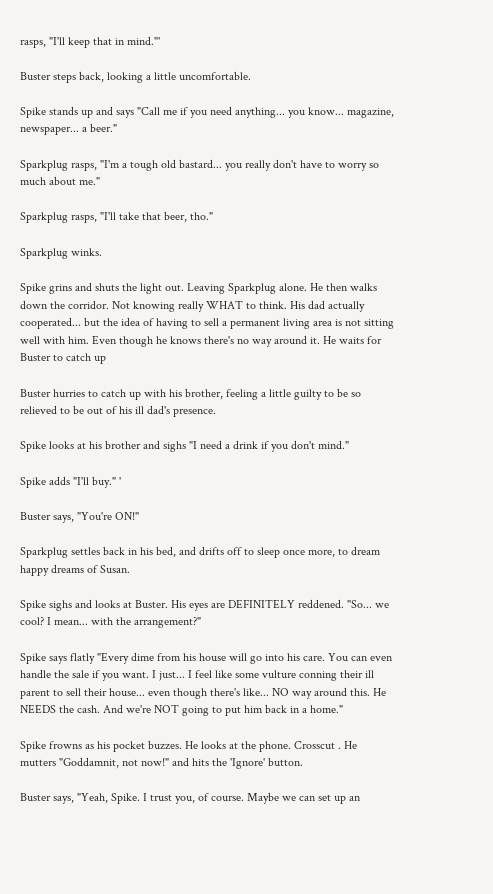rasps, "I'll keep that in mind."'

Buster steps back, looking a little uncomfortable.

Spike stands up and says "Call me if you need anything... you know... magazine, newspaper... a beer."

Sparkplug rasps, "I'm a tough old bastard... you really don't have to worry so much about me."

Sparkplug rasps, "I'll take that beer, tho."

Sparkplug winks.

Spike grins and shuts the light out. Leaving Sparkplug alone. He then walks down the corridor. Not knowing really WHAT to think. His dad actually cooperated... but the idea of having to sell a permanent living area is not sitting well with him. Even though he knows there's no way around it. He waits for Buster to catch up

Buster hurries to catch up with his brother, feeling a little guilty to be so relieved to be out of his ill dad's presence.

Spike looks at his brother and sighs "I need a drink if you don't mind."

Spike adds "I'll buy." '

Buster says, "You're ON!"

Sparkplug settles back in his bed, and drifts off to sleep once more, to dream happy dreams of Susan.

Spike sighs and looks at Buster. His eyes are DEFINITELY reddened. "So... we cool? I mean... with the arrangement?"

Spike says flatly "Every dime from his house will go into his care. You can even handle the sale if you want. I just... I feel like some vulture conning their ill parent to sell their house... even though there's like... NO way around this. He NEEDS the cash. And we're NOT going to put him back in a home."

Spike frowns as his pocket buzzes. He looks at the phone. Crosscut . He mutters "Goddamnit, not now!" and hits the 'Ignore' button.

Buster says, "Yeah, Spike. I trust you, of course. Maybe we can set up an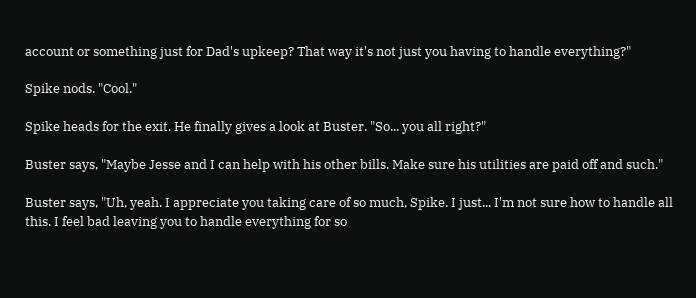account or something just for Dad's upkeep? That way it's not just you having to handle everything?"

Spike nods. "Cool."

Spike heads for the exit. He finally gives a look at Buster. "So... you all right?"

Buster says, "Maybe Jesse and I can help with his other bills. Make sure his utilities are paid off and such."

Buster says, "Uh, yeah. I appreciate you taking care of so much, Spike. I just... I'm not sure how to handle all this. I feel bad leaving you to handle everything for so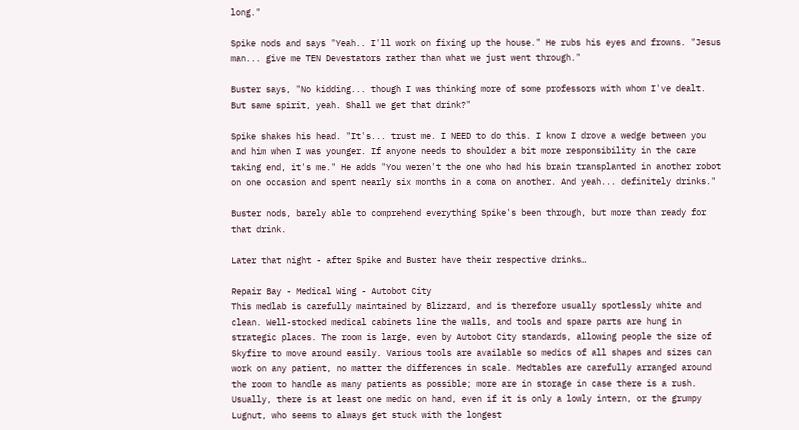long."

Spike nods and says "Yeah.. I'll work on fixing up the house." He rubs his eyes and frowns. "Jesus man... give me TEN Devestators rather than what we just went through."

Buster says, "No kidding... though I was thinking more of some professors with whom I've dealt. But same spirit, yeah. Shall we get that drink?"

Spike shakes his head. "It's... trust me. I NEED to do this. I know I drove a wedge between you and him when I was younger. If anyone needs to shoulder a bit more responsibility in the care taking end, it's me." He adds "You weren't the one who had his brain transplanted in another robot on one occasion and spent nearly six months in a coma on another. And yeah... definitely drinks."

Buster nods, barely able to comprehend everything Spike's been through, but more than ready for that drink.

Later that night - after Spike and Buster have their respective drinks…

Repair Bay - Medical Wing - Autobot City
This medlab is carefully maintained by Blizzard, and is therefore usually spotlessly white and clean. Well-stocked medical cabinets line the walls, and tools and spare parts are hung in strategic places. The room is large, even by Autobot City standards, allowing people the size of Skyfire to move around easily. Various tools are available so medics of all shapes and sizes can work on any patient, no matter the differences in scale. Medtables are carefully arranged around the room to handle as many patients as possible; more are in storage in case there is a rush. Usually, there is at least one medic on hand, even if it is only a lowly intern, or the grumpy Lugnut, who seems to always get stuck with the longest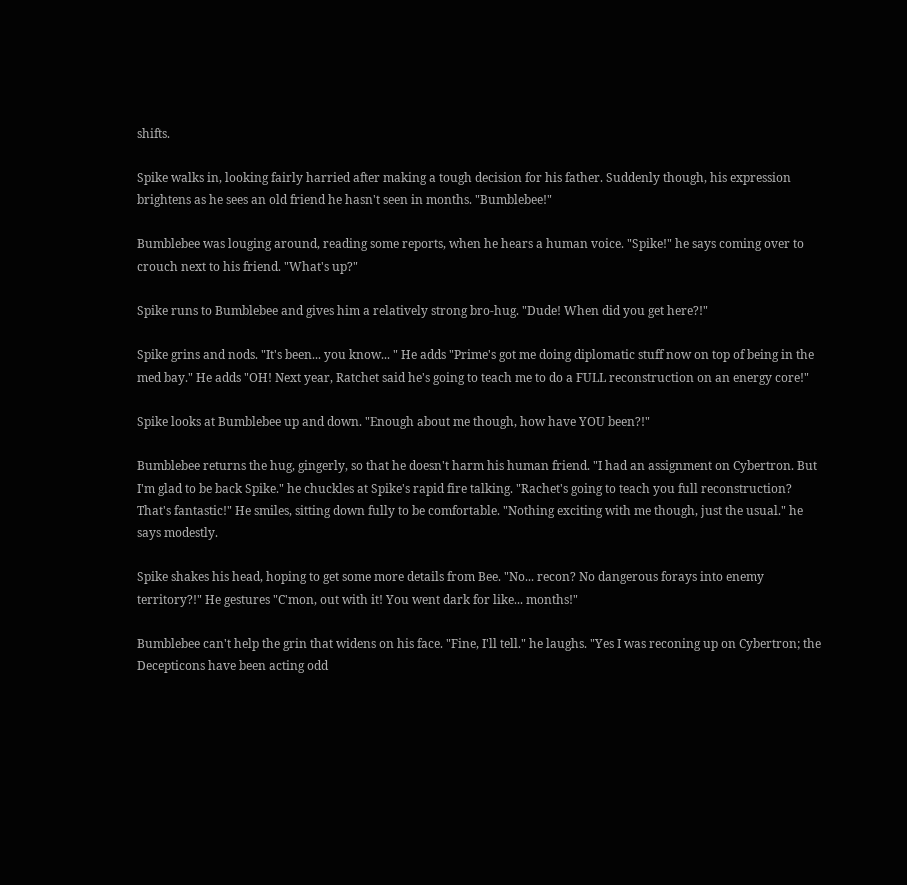shifts.

Spike walks in, looking fairly harried after making a tough decision for his father. Suddenly though, his expression brightens as he sees an old friend he hasn't seen in months. "Bumblebee!"

Bumblebee was louging around, reading some reports, when he hears a human voice. "Spike!" he says coming over to crouch next to his friend. "What's up?"

Spike runs to Bumblebee and gives him a relatively strong bro-hug. "Dude! When did you get here?!"

Spike grins and nods. "It's been... you know... " He adds "Prime's got me doing diplomatic stuff now on top of being in the med bay." He adds "OH! Next year, Ratchet said he's going to teach me to do a FULL reconstruction on an energy core!"

Spike looks at Bumblebee up and down. "Enough about me though, how have YOU been?!"

Bumblebee returns the hug, gingerly, so that he doesn't harm his human friend. "I had an assignment on Cybertron. But I'm glad to be back Spike." he chuckles at Spike's rapid fire talking. "Rachet's going to teach you full reconstruction? That's fantastic!" He smiles, sitting down fully to be comfortable. "Nothing exciting with me though, just the usual." he says modestly.

Spike shakes his head, hoping to get some more details from Bee. "No... recon? No dangerous forays into enemy territory?!" He gestures "C'mon, out with it! You went dark for like... months!"

Bumblebee can't help the grin that widens on his face. "Fine, I'll tell." he laughs. "Yes I was reconing up on Cybertron; the Decepticons have been acting odd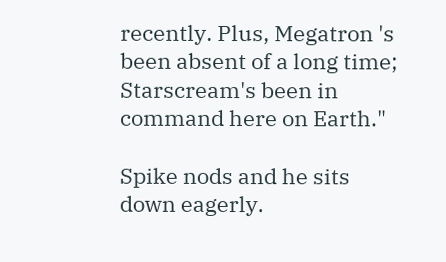recently. Plus, Megatron 's been absent of a long time; Starscream's been in command here on Earth."

Spike nods and he sits down eagerly.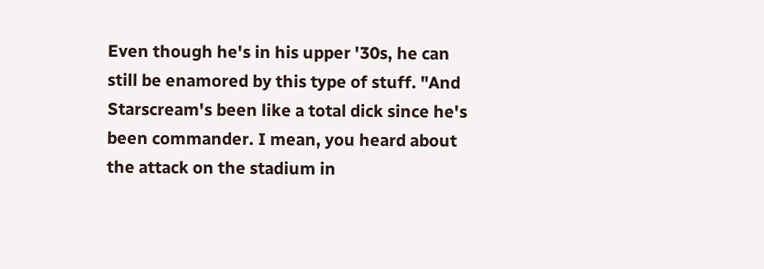Even though he's in his upper '30s, he can still be enamored by this type of stuff. "And Starscream's been like a total dick since he's been commander. I mean, you heard about the attack on the stadium in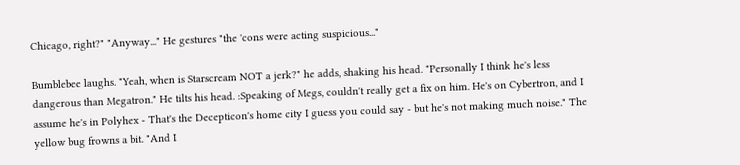Chicago, right?" "Anyway..." He gestures "the 'cons were acting suspicious..."

Bumblebee laughs. "Yeah, when is Starscream NOT a jerk?" he adds, shaking his head. "Personally I think he's less dangerous than Megatron." He tilts his head. :Speaking of Megs, couldn't really get a fix on him. He's on Cybertron, and I assume he's in Polyhex - That's the Decepticon's home city I guess you could say - but he's not making much noise." The yellow bug frowns a bit. "And I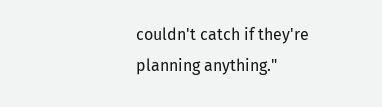couldn't catch if they're planning anything."